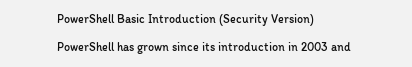PowerShell Basic Introduction (Security Version)

PowerShell has grown since its introduction in 2003 and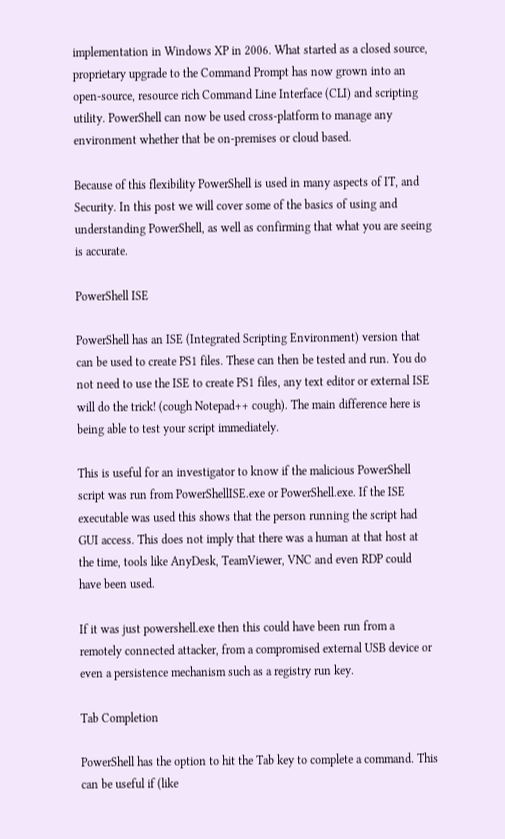implementation in Windows XP in 2006. What started as a closed source, proprietary upgrade to the Command Prompt has now grown into an open-source, resource rich Command Line Interface (CLI) and scripting utility. PowerShell can now be used cross-platform to manage any environment whether that be on-premises or cloud based.

Because of this flexibility PowerShell is used in many aspects of IT, and Security. In this post we will cover some of the basics of using and understanding PowerShell, as well as confirming that what you are seeing is accurate.

PowerShell ISE

PowerShell has an ISE (Integrated Scripting Environment) version that can be used to create PS1 files. These can then be tested and run. You do not need to use the ISE to create PS1 files, any text editor or external ISE will do the trick! (cough Notepad++ cough). The main difference here is being able to test your script immediately.

This is useful for an investigator to know if the malicious PowerShell script was run from PowerShellISE.exe or PowerShell.exe. If the ISE executable was used this shows that the person running the script had GUI access. This does not imply that there was a human at that host at the time, tools like AnyDesk, TeamViewer, VNC and even RDP could have been used.

If it was just powershell.exe then this could have been run from a remotely connected attacker, from a compromised external USB device or even a persistence mechanism such as a registry run key.

Tab Completion

PowerShell has the option to hit the Tab key to complete a command. This can be useful if (like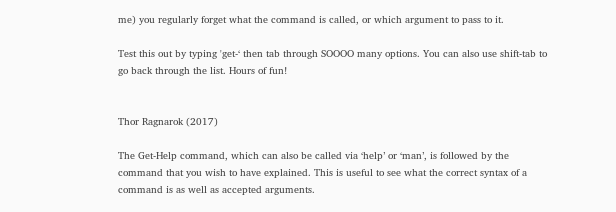me) you regularly forget what the command is called, or which argument to pass to it.

Test this out by typing 'get-‘ then tab through SOOOO many options. You can also use shift-tab to go back through the list. Hours of fun!


Thor Ragnarok (2017)

The Get-Help command, which can also be called via ‘help’ or ‘man’, is followed by the command that you wish to have explained. This is useful to see what the correct syntax of a command is as well as accepted arguments.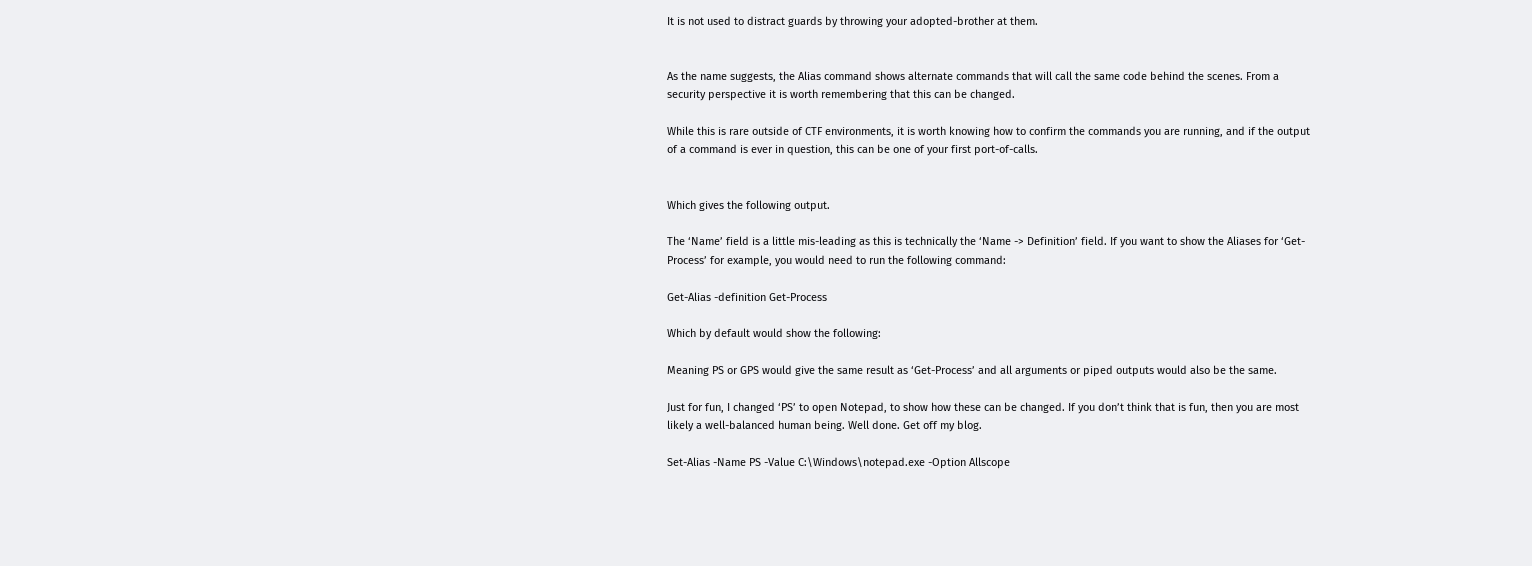It is not used to distract guards by throwing your adopted-brother at them.


As the name suggests, the Alias command shows alternate commands that will call the same code behind the scenes. From a security perspective it is worth remembering that this can be changed.

While this is rare outside of CTF environments, it is worth knowing how to confirm the commands you are running, and if the output of a command is ever in question, this can be one of your first port-of-calls.


Which gives the following output.

The ‘Name’ field is a little mis-leading as this is technically the ‘Name -> Definition’ field. If you want to show the Aliases for ‘Get-Process’ for example, you would need to run the following command:

Get-Alias -definition Get-Process

Which by default would show the following:

Meaning PS or GPS would give the same result as ‘Get-Process’ and all arguments or piped outputs would also be the same.

Just for fun, I changed ‘PS’ to open Notepad, to show how these can be changed. If you don’t think that is fun, then you are most likely a well-balanced human being. Well done. Get off my blog.

Set-Alias -Name PS -Value C:\Windows\notepad.exe -Option Allscope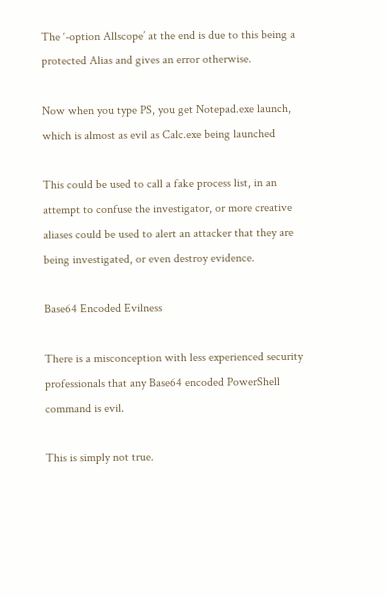The ‘-option Allscope’ at the end is due to this being a protected Alias and gives an error otherwise.

Now when you type PS, you get Notepad.exe launch, which is almost as evil as Calc.exe being launched

This could be used to call a fake process list, in an attempt to confuse the investigator, or more creative aliases could be used to alert an attacker that they are being investigated, or even destroy evidence.

Base64 Encoded Evilness

There is a misconception with less experienced security professionals that any Base64 encoded PowerShell command is evil.

This is simply not true.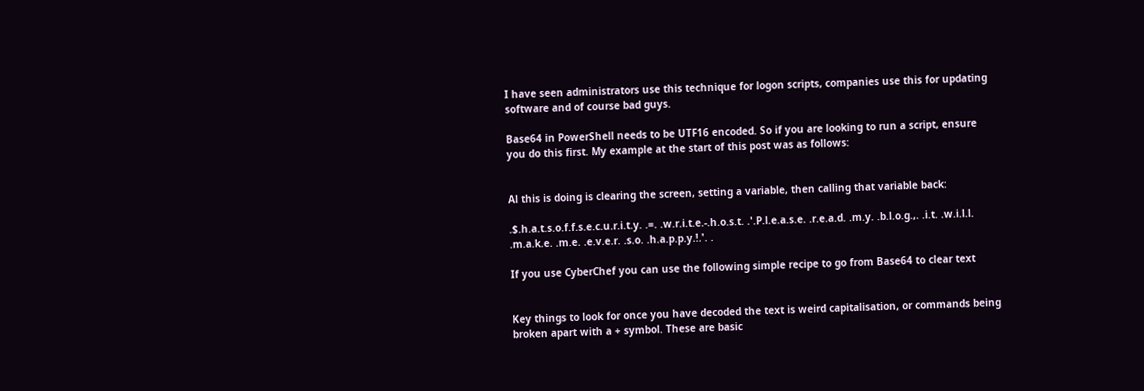I have seen administrators use this technique for logon scripts, companies use this for updating software and of course bad guys.

Base64 in PowerShell needs to be UTF16 encoded. So if you are looking to run a script, ensure you do this first. My example at the start of this post was as follows:


Al this is doing is clearing the screen, setting a variable, then calling that variable back:

.$.h.a.t.s.o.f.f.s.e.c.u.r.i.t.y. .=. .w.r.i.t.e.-.h.o.s.t. .'.P.l.e.a.s.e. .r.e.a.d. .m.y. .b.l.o.g.,. .i.t. .w.i.l.l. .m.a.k.e. .m.e. .e.v.e.r. .s.o. .h.a.p.p.y.!.'. .

If you use CyberChef you can use the following simple recipe to go from Base64 to clear text


Key things to look for once you have decoded the text is weird capitalisation, or commands being broken apart with a + symbol. These are basic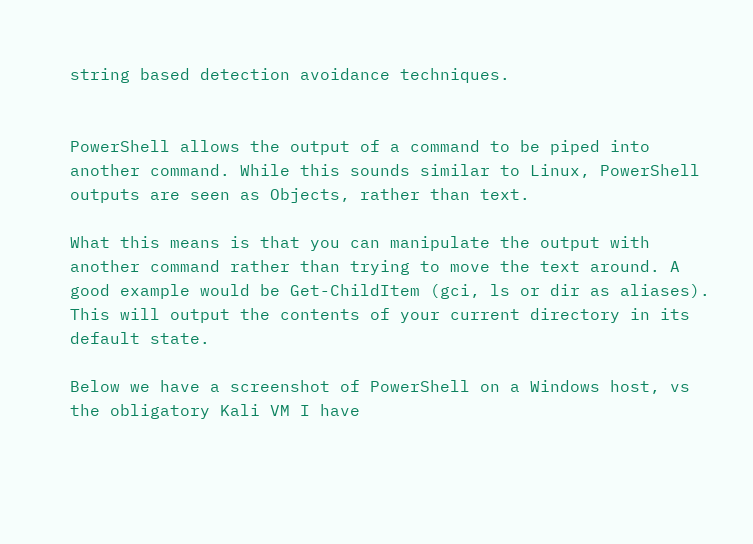string based detection avoidance techniques.


PowerShell allows the output of a command to be piped into another command. While this sounds similar to Linux, PowerShell outputs are seen as Objects, rather than text.

What this means is that you can manipulate the output with another command rather than trying to move the text around. A good example would be Get-ChildItem (gci, ls or dir as aliases). This will output the contents of your current directory in its default state.

Below we have a screenshot of PowerShell on a Windows host, vs the obligatory Kali VM I have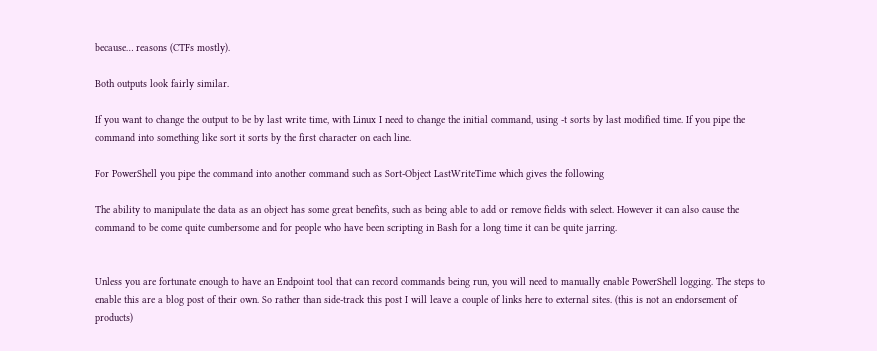because… reasons (CTFs mostly).

Both outputs look fairly similar.

If you want to change the output to be by last write time, with Linux I need to change the initial command, using -t sorts by last modified time. If you pipe the command into something like sort it sorts by the first character on each line.

For PowerShell you pipe the command into another command such as Sort-Object LastWriteTime which gives the following

The ability to manipulate the data as an object has some great benefits, such as being able to add or remove fields with select. However it can also cause the command to be come quite cumbersome and for people who have been scripting in Bash for a long time it can be quite jarring.


Unless you are fortunate enough to have an Endpoint tool that can record commands being run, you will need to manually enable PowerShell logging. The steps to enable this are a blog post of their own. So rather than side-track this post I will leave a couple of links here to external sites. (this is not an endorsement of products)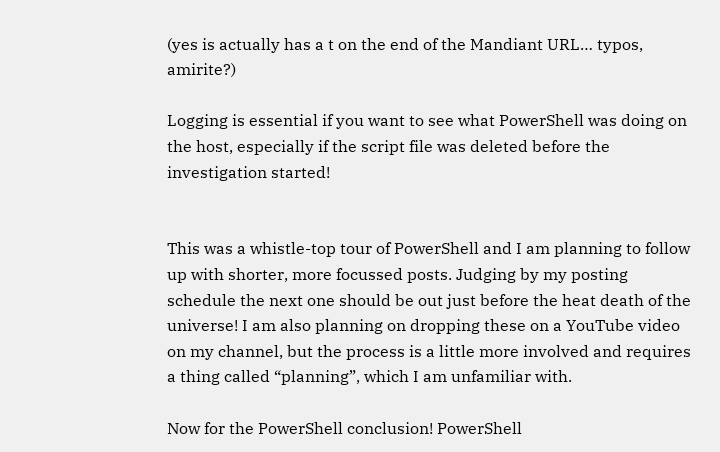(yes is actually has a t on the end of the Mandiant URL… typos, amirite?)

Logging is essential if you want to see what PowerShell was doing on the host, especially if the script file was deleted before the investigation started!


This was a whistle-top tour of PowerShell and I am planning to follow up with shorter, more focussed posts. Judging by my posting schedule the next one should be out just before the heat death of the universe! I am also planning on dropping these on a YouTube video on my channel, but the process is a little more involved and requires a thing called “planning”, which I am unfamiliar with.

Now for the PowerShell conclusion! PowerShell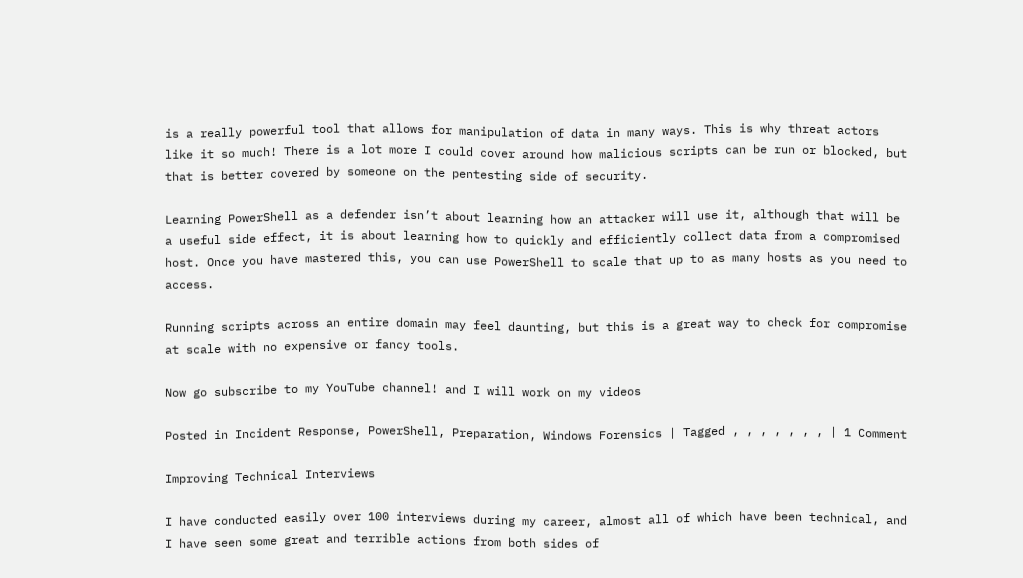is a really powerful tool that allows for manipulation of data in many ways. This is why threat actors like it so much! There is a lot more I could cover around how malicious scripts can be run or blocked, but that is better covered by someone on the pentesting side of security.

Learning PowerShell as a defender isn’t about learning how an attacker will use it, although that will be a useful side effect, it is about learning how to quickly and efficiently collect data from a compromised host. Once you have mastered this, you can use PowerShell to scale that up to as many hosts as you need to access.

Running scripts across an entire domain may feel daunting, but this is a great way to check for compromise at scale with no expensive or fancy tools.

Now go subscribe to my YouTube channel! and I will work on my videos

Posted in Incident Response, PowerShell, Preparation, Windows Forensics | Tagged , , , , , , , | 1 Comment

Improving Technical Interviews

I have conducted easily over 100 interviews during my career, almost all of which have been technical, and I have seen some great and terrible actions from both sides of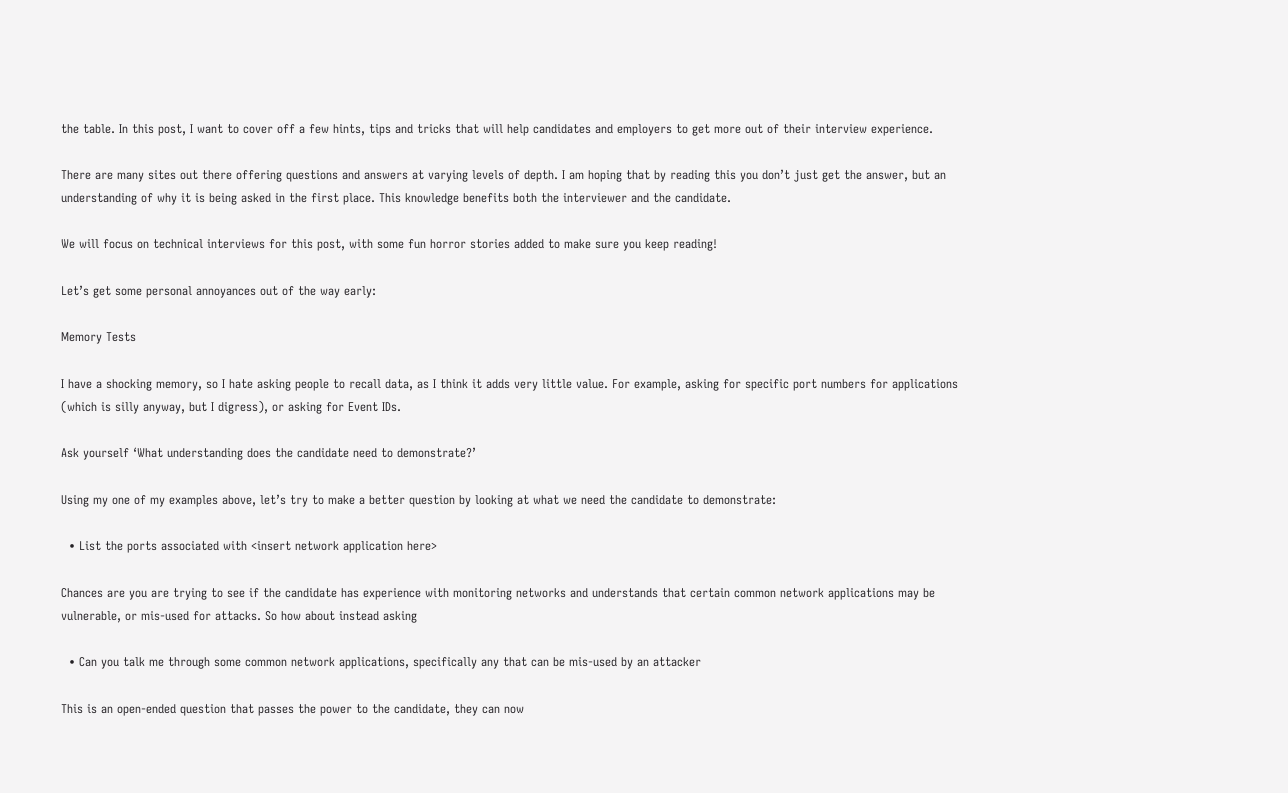the table. In this post, I want to cover off a few hints, tips and tricks that will help candidates and employers to get more out of their interview experience.

There are many sites out there offering questions and answers at varying levels of depth. I am hoping that by reading this you don’t just get the answer, but an understanding of why it is being asked in the first place. This knowledge benefits both the interviewer and the candidate.

We will focus on technical interviews for this post, with some fun horror stories added to make sure you keep reading!

Let’s get some personal annoyances out of the way early:

Memory Tests

I have a shocking memory, so I hate asking people to recall data, as I think it adds very little value. For example, asking for specific port numbers for applications (which is silly anyway, but I digress), or asking for Event IDs.

Ask yourself ‘What understanding does the candidate need to demonstrate?’

Using my one of my examples above, let’s try to make a better question by looking at what we need the candidate to demonstrate:

  • List the ports associated with <insert network application here>

Chances are you are trying to see if the candidate has experience with monitoring networks and understands that certain common network applications may be vulnerable, or mis-used for attacks. So how about instead asking

  • Can you talk me through some common network applications, specifically any that can be mis-used by an attacker

This is an open-ended question that passes the power to the candidate, they can now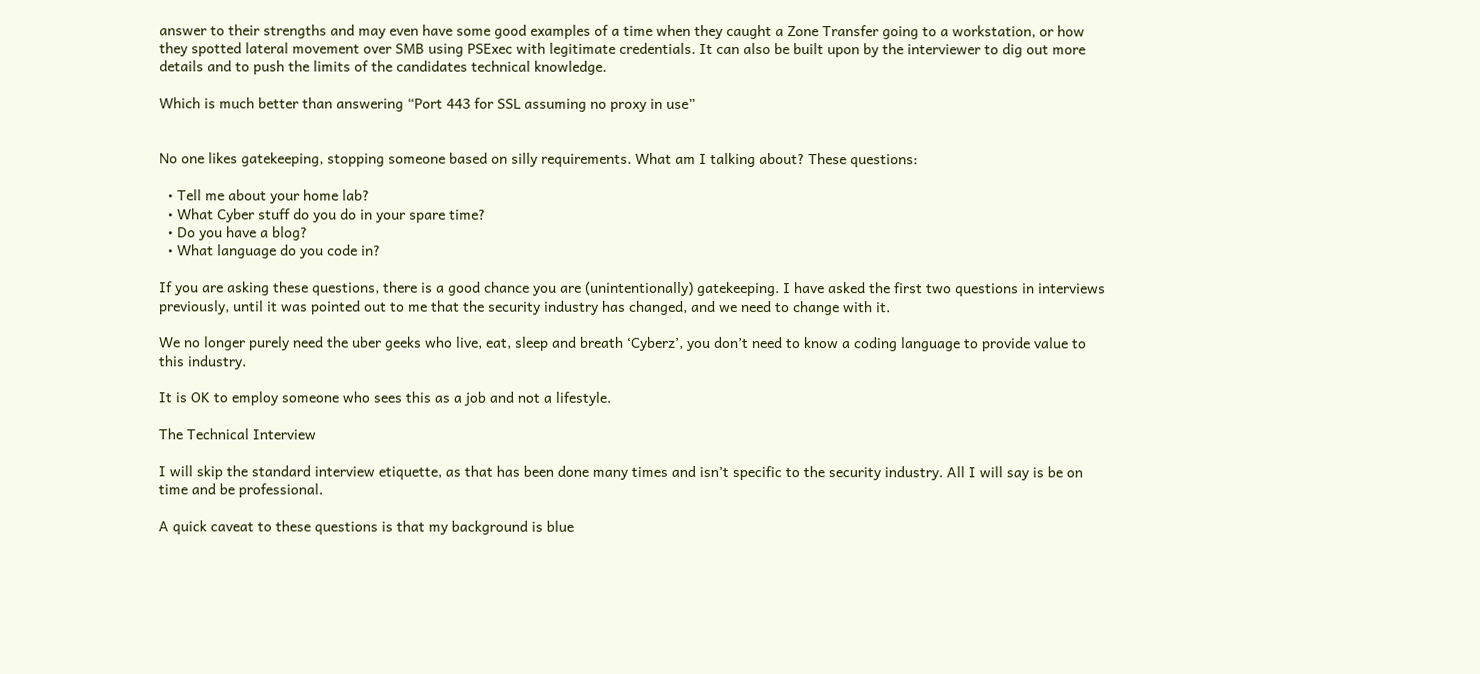answer to their strengths and may even have some good examples of a time when they caught a Zone Transfer going to a workstation, or how they spotted lateral movement over SMB using PSExec with legitimate credentials. It can also be built upon by the interviewer to dig out more details and to push the limits of the candidates technical knowledge.

Which is much better than answering “Port 443 for SSL assuming no proxy in use”


No one likes gatekeeping, stopping someone based on silly requirements. What am I talking about? These questions:

  • Tell me about your home lab?
  • What Cyber stuff do you do in your spare time?
  • Do you have a blog?
  • What language do you code in?

If you are asking these questions, there is a good chance you are (unintentionally) gatekeeping. I have asked the first two questions in interviews previously, until it was pointed out to me that the security industry has changed, and we need to change with it.

We no longer purely need the uber geeks who live, eat, sleep and breath ‘Cyberz’, you don’t need to know a coding language to provide value to this industry.

It is OK to employ someone who sees this as a job and not a lifestyle.

The Technical Interview

I will skip the standard interview etiquette, as that has been done many times and isn’t specific to the security industry. All I will say is be on time and be professional.

A quick caveat to these questions is that my background is blue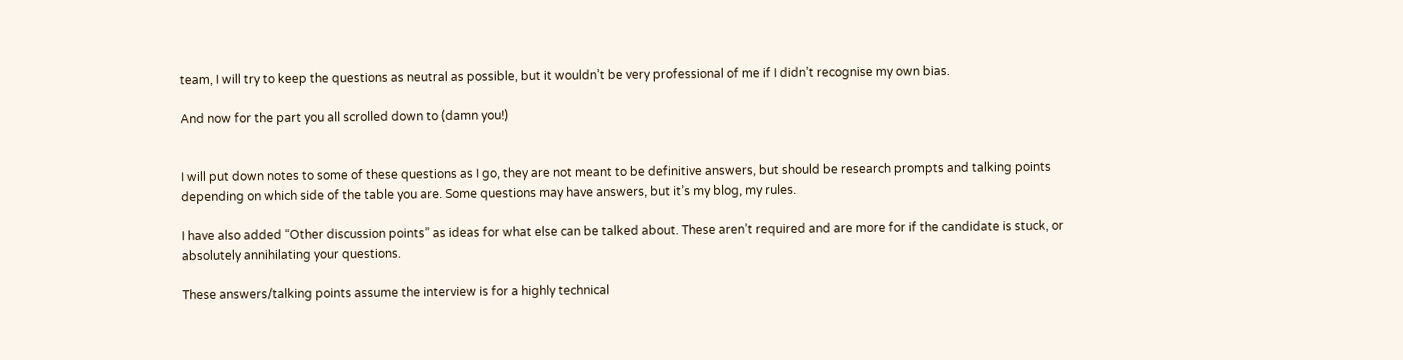team, I will try to keep the questions as neutral as possible, but it wouldn’t be very professional of me if I didn’t recognise my own bias.

And now for the part you all scrolled down to (damn you!)


I will put down notes to some of these questions as I go, they are not meant to be definitive answers, but should be research prompts and talking points depending on which side of the table you are. Some questions may have answers, but it’s my blog, my rules.

I have also added “Other discussion points” as ideas for what else can be talked about. These aren’t required and are more for if the candidate is stuck, or absolutely annihilating your questions.

These answers/talking points assume the interview is for a highly technical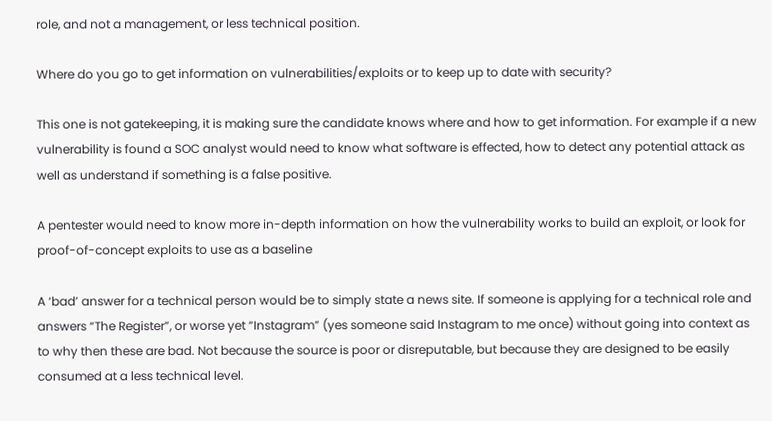role, and not a management, or less technical position.

Where do you go to get information on vulnerabilities/exploits or to keep up to date with security?

This one is not gatekeeping, it is making sure the candidate knows where and how to get information. For example if a new vulnerability is found a SOC analyst would need to know what software is effected, how to detect any potential attack as well as understand if something is a false positive.

A pentester would need to know more in-depth information on how the vulnerability works to build an exploit, or look for proof-of-concept exploits to use as a baseline

A ‘bad’ answer for a technical person would be to simply state a news site. If someone is applying for a technical role and answers “The Register”, or worse yet “Instagram” (yes someone said Instagram to me once) without going into context as to why then these are bad. Not because the source is poor or disreputable, but because they are designed to be easily consumed at a less technical level.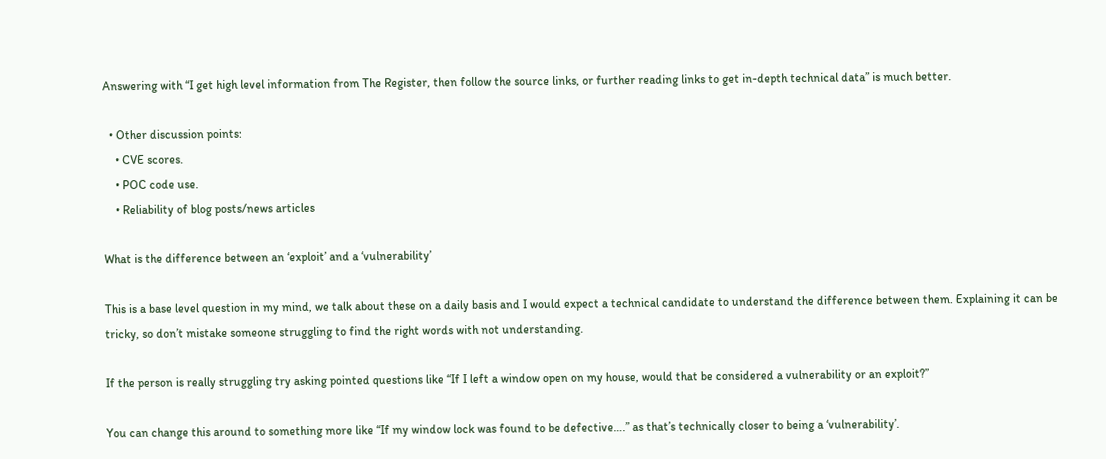Answering with “I get high level information from The Register, then follow the source links, or further reading links to get in-depth technical data” is much better.

  • Other discussion points:
    • CVE scores.
    • POC code use.
    • Reliability of blog posts/news articles

What is the difference between an ‘exploit’ and a ‘vulnerability’

This is a base level question in my mind, we talk about these on a daily basis and I would expect a technical candidate to understand the difference between them. Explaining it can be tricky, so don’t mistake someone struggling to find the right words with not understanding.

If the person is really struggling try asking pointed questions like “If I left a window open on my house, would that be considered a vulnerability or an exploit?”

You can change this around to something more like “If my window lock was found to be defective….” as that’s technically closer to being a ‘vulnerability’.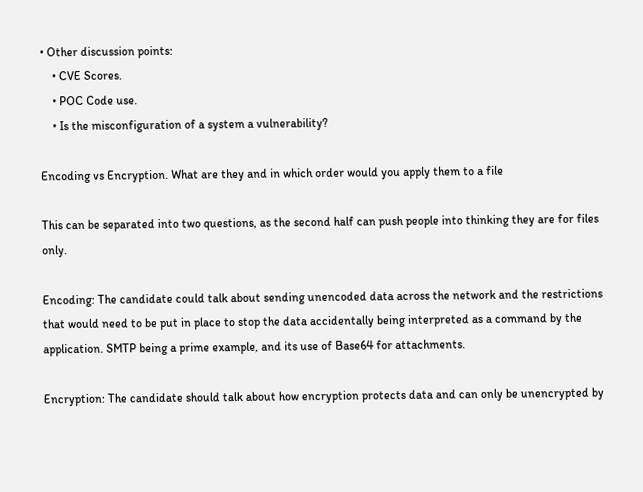• Other discussion points:
    • CVE Scores.
    • POC Code use.
    • Is the misconfiguration of a system a vulnerability?

Encoding vs Encryption. What are they and in which order would you apply them to a file

This can be separated into two questions, as the second half can push people into thinking they are for files only.

Encoding: The candidate could talk about sending unencoded data across the network and the restrictions that would need to be put in place to stop the data accidentally being interpreted as a command by the application. SMTP being a prime example, and its use of Base64 for attachments.

Encryption: The candidate should talk about how encryption protects data and can only be unencrypted by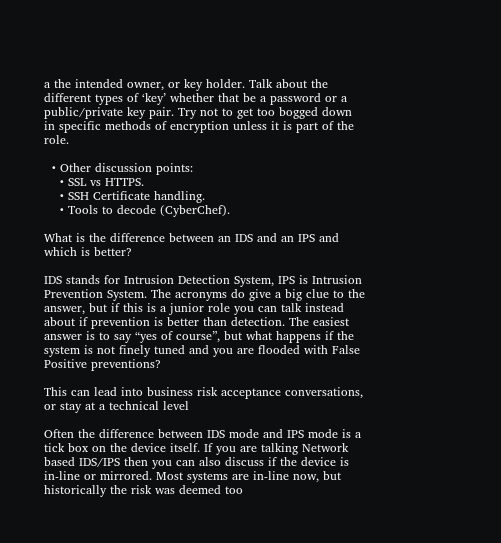a the intended owner, or key holder. Talk about the different types of ‘key’ whether that be a password or a public/private key pair. Try not to get too bogged down in specific methods of encryption unless it is part of the role.

  • Other discussion points:
    • SSL vs HTTPS.
    • SSH Certificate handling.
    • Tools to decode (CyberChef).

What is the difference between an IDS and an IPS and which is better?

IDS stands for Intrusion Detection System, IPS is Intrusion Prevention System. The acronyms do give a big clue to the answer, but if this is a junior role you can talk instead about if prevention is better than detection. The easiest answer is to say “yes of course”, but what happens if the system is not finely tuned and you are flooded with False Positive preventions?

This can lead into business risk acceptance conversations, or stay at a technical level

Often the difference between IDS mode and IPS mode is a tick box on the device itself. If you are talking Network based IDS/IPS then you can also discuss if the device is in-line or mirrored. Most systems are in-line now, but historically the risk was deemed too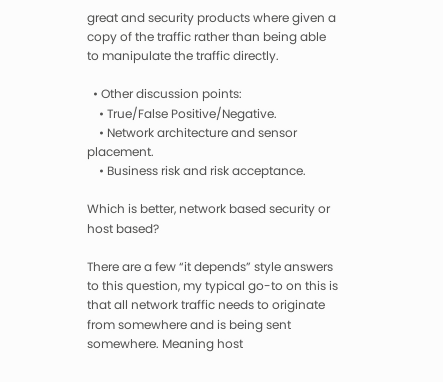great and security products where given a copy of the traffic rather than being able to manipulate the traffic directly.

  • Other discussion points:
    • True/False Positive/Negative.
    • Network architecture and sensor placement.
    • Business risk and risk acceptance.

Which is better, network based security or host based?

There are a few “it depends” style answers to this question, my typical go-to on this is that all network traffic needs to originate from somewhere and is being sent somewhere. Meaning host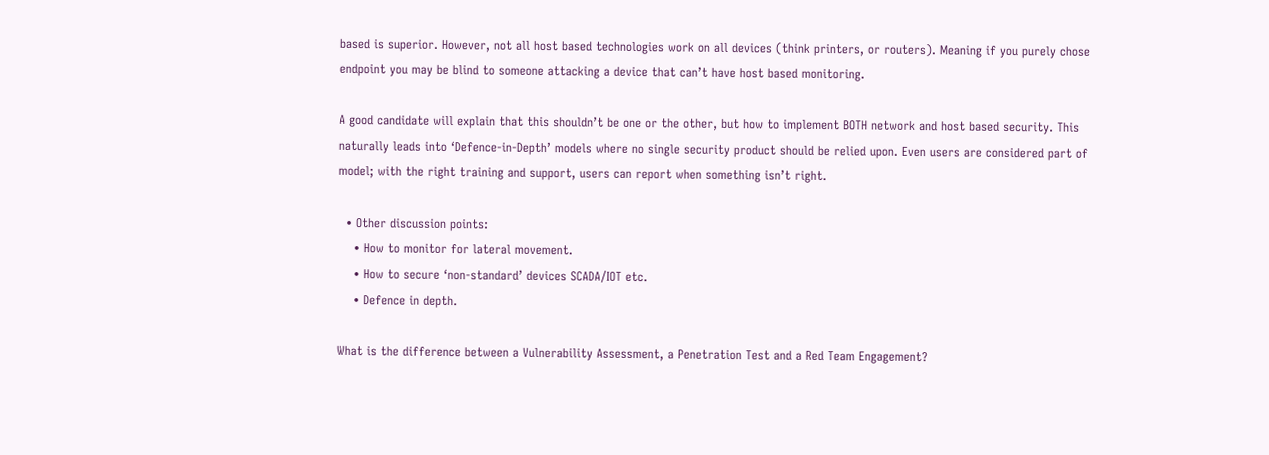based is superior. However, not all host based technologies work on all devices (think printers, or routers). Meaning if you purely chose endpoint you may be blind to someone attacking a device that can’t have host based monitoring.

A good candidate will explain that this shouldn’t be one or the other, but how to implement BOTH network and host based security. This naturally leads into ‘Defence-in-Depth’ models where no single security product should be relied upon. Even users are considered part of model; with the right training and support, users can report when something isn’t right.

  • Other discussion points:
    • How to monitor for lateral movement.
    • How to secure ‘non-standard’ devices SCADA/IOT etc.
    • Defence in depth.

What is the difference between a Vulnerability Assessment, a Penetration Test and a Red Team Engagement?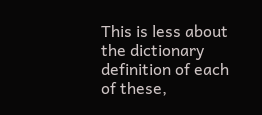This is less about the dictionary definition of each of these,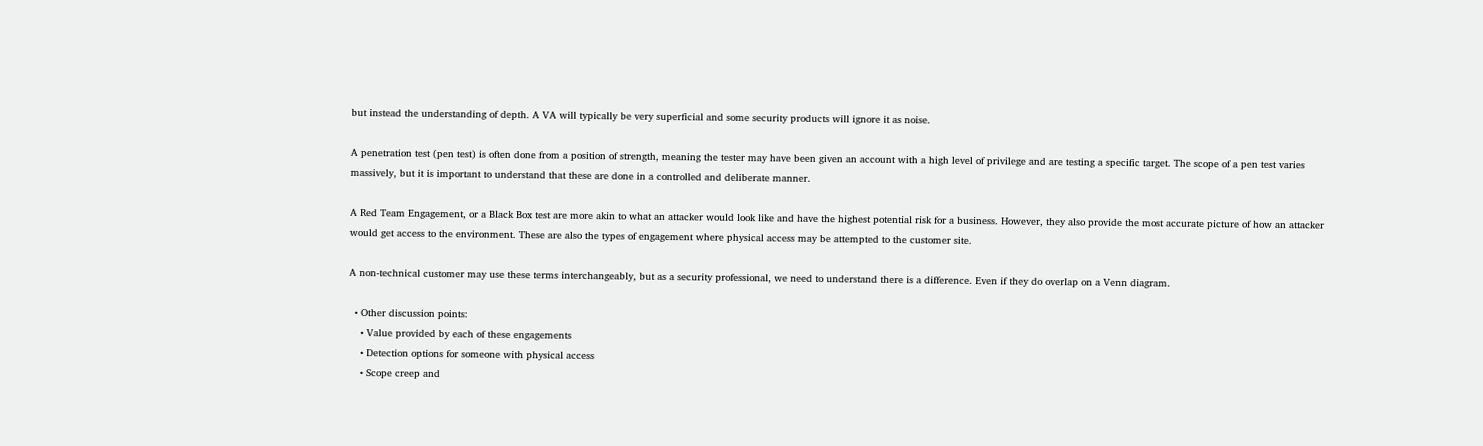but instead the understanding of depth. A VA will typically be very superficial and some security products will ignore it as noise.

A penetration test (pen test) is often done from a position of strength, meaning the tester may have been given an account with a high level of privilege and are testing a specific target. The scope of a pen test varies massively, but it is important to understand that these are done in a controlled and deliberate manner.

A Red Team Engagement, or a Black Box test are more akin to what an attacker would look like and have the highest potential risk for a business. However, they also provide the most accurate picture of how an attacker would get access to the environment. These are also the types of engagement where physical access may be attempted to the customer site.

A non-technical customer may use these terms interchangeably, but as a security professional, we need to understand there is a difference. Even if they do overlap on a Venn diagram.

  • Other discussion points:
    • Value provided by each of these engagements
    • Detection options for someone with physical access
    • Scope creep and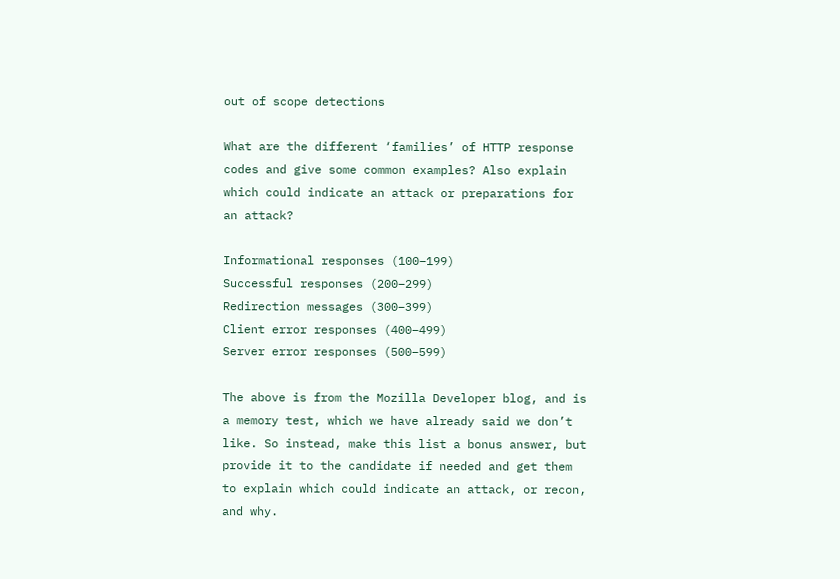out of scope detections

What are the different ‘families’ of HTTP response codes and give some common examples? Also explain which could indicate an attack or preparations for an attack?

Informational responses (100–199)
Successful responses (200–299)
Redirection messages (300–399)
Client error responses (400–499)
Server error responses (500–599)

The above is from the Mozilla Developer blog, and is a memory test, which we have already said we don’t like. So instead, make this list a bonus answer, but provide it to the candidate if needed and get them to explain which could indicate an attack, or recon, and why.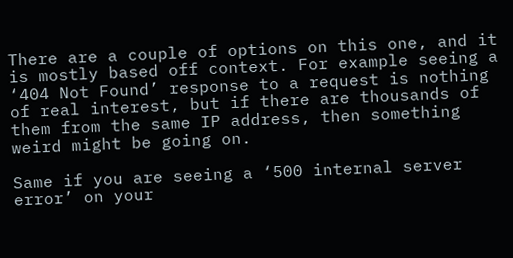There are a couple of options on this one, and it is mostly based off context. For example seeing a ‘404 Not Found’ response to a request is nothing of real interest, but if there are thousands of them from the same IP address, then something weird might be going on.

Same if you are seeing a ‘500 internal server error’ on your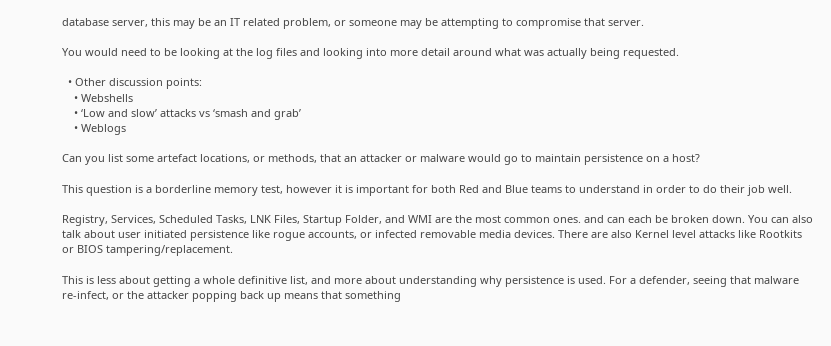database server, this may be an IT related problem, or someone may be attempting to compromise that server.

You would need to be looking at the log files and looking into more detail around what was actually being requested.

  • Other discussion points:
    • Webshells
    • ‘Low and slow’ attacks vs ‘smash and grab’
    • Weblogs

Can you list some artefact locations, or methods, that an attacker or malware would go to maintain persistence on a host?

This question is a borderline memory test, however it is important for both Red and Blue teams to understand in order to do their job well.

Registry, Services, Scheduled Tasks, LNK Files, Startup Folder, and WMI are the most common ones. and can each be broken down. You can also talk about user initiated persistence like rogue accounts, or infected removable media devices. There are also Kernel level attacks like Rootkits or BIOS tampering/replacement.

This is less about getting a whole definitive list, and more about understanding why persistence is used. For a defender, seeing that malware re-infect, or the attacker popping back up means that something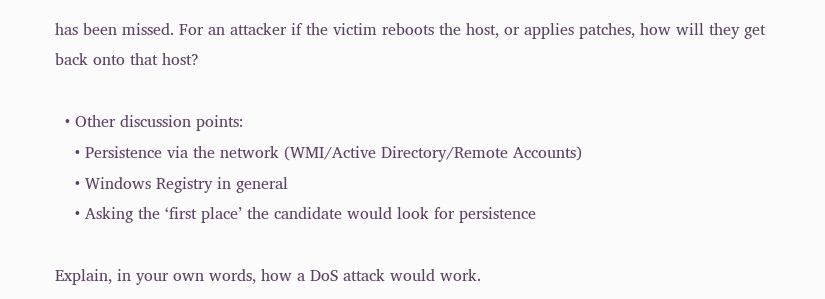has been missed. For an attacker if the victim reboots the host, or applies patches, how will they get back onto that host?

  • Other discussion points:
    • Persistence via the network (WMI/Active Directory/Remote Accounts)
    • Windows Registry in general
    • Asking the ‘first place’ the candidate would look for persistence

Explain, in your own words, how a DoS attack would work.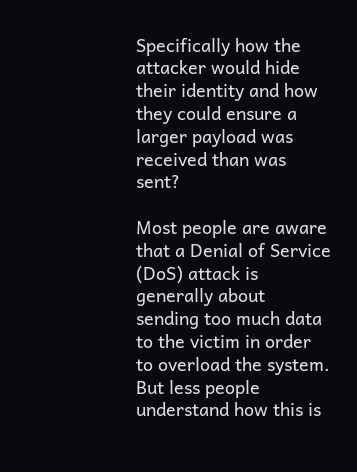Specifically how the attacker would hide their identity and how they could ensure a larger payload was received than was sent?

Most people are aware that a Denial of Service (DoS) attack is generally about sending too much data to the victim in order to overload the system. But less people understand how this is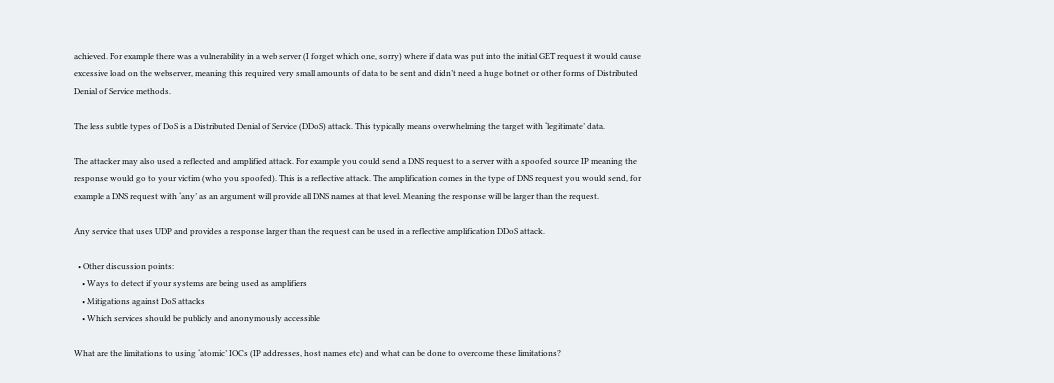achieved. For example there was a vulnerability in a web server (I forget which one, sorry) where if data was put into the initial GET request it would cause excessive load on the webserver, meaning this required very small amounts of data to be sent and didn’t need a huge botnet or other forms of Distributed Denial of Service methods.

The less subtle types of DoS is a Distributed Denial of Service (DDoS) attack. This typically means overwhelming the target with ‘legitimate’ data.

The attacker may also used a reflected and amplified attack. For example you could send a DNS request to a server with a spoofed source IP meaning the response would go to your victim (who you spoofed). This is a reflective attack. The amplification comes in the type of DNS request you would send, for example a DNS request with ‘any’ as an argument will provide all DNS names at that level. Meaning the response will be larger than the request.

Any service that uses UDP and provides a response larger than the request can be used in a reflective amplification DDoS attack.

  • Other discussion points:
    • Ways to detect if your systems are being used as amplifiers
    • Mitigations against DoS attacks
    • Which services should be publicly and anonymously accessible

What are the limitations to using ‘atomic’ IOCs (IP addresses, host names etc) and what can be done to overcome these limitations?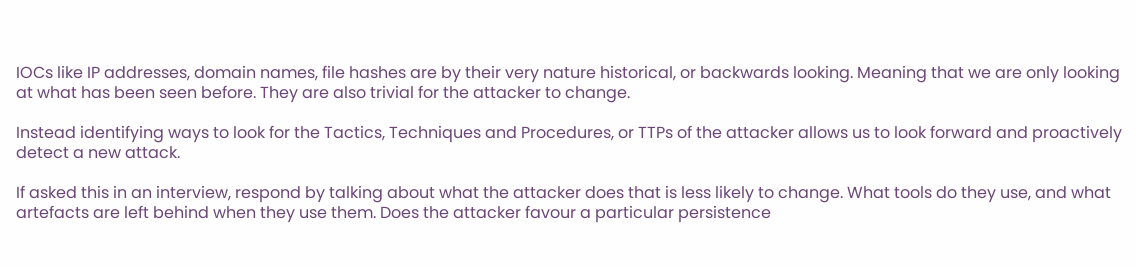IOCs like IP addresses, domain names, file hashes are by their very nature historical, or backwards looking. Meaning that we are only looking at what has been seen before. They are also trivial for the attacker to change.

Instead identifying ways to look for the Tactics, Techniques and Procedures, or TTPs of the attacker allows us to look forward and proactively detect a new attack.

If asked this in an interview, respond by talking about what the attacker does that is less likely to change. What tools do they use, and what artefacts are left behind when they use them. Does the attacker favour a particular persistence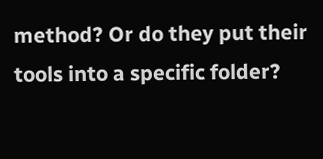method? Or do they put their tools into a specific folder?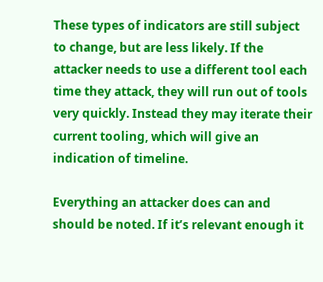These types of indicators are still subject to change, but are less likely. If the attacker needs to use a different tool each time they attack, they will run out of tools very quickly. Instead they may iterate their current tooling, which will give an indication of timeline.

Everything an attacker does can and should be noted. If it’s relevant enough it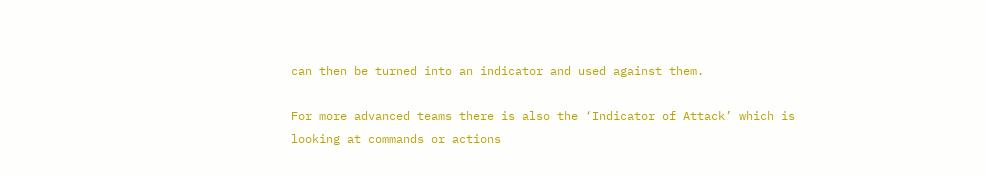can then be turned into an indicator and used against them.

For more advanced teams there is also the ‘Indicator of Attack’ which is looking at commands or actions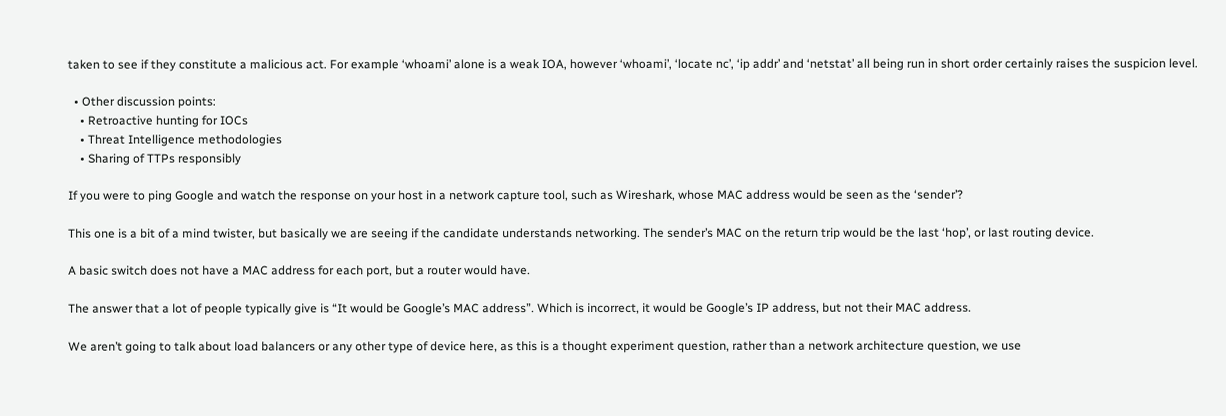taken to see if they constitute a malicious act. For example ‘whoami’ alone is a weak IOA, however ‘whoami’, ‘locate nc’, ‘ip addr’ and ‘netstat’ all being run in short order certainly raises the suspicion level.

  • Other discussion points:
    • Retroactive hunting for IOCs
    • Threat Intelligence methodologies
    • Sharing of TTPs responsibly

If you were to ping Google and watch the response on your host in a network capture tool, such as Wireshark, whose MAC address would be seen as the ‘sender’?

This one is a bit of a mind twister, but basically we are seeing if the candidate understands networking. The sender’s MAC on the return trip would be the last ‘hop’, or last routing device.

A basic switch does not have a MAC address for each port, but a router would have.

The answer that a lot of people typically give is “It would be Google’s MAC address”. Which is incorrect, it would be Google’s IP address, but not their MAC address.

We aren’t going to talk about load balancers or any other type of device here, as this is a thought experiment question, rather than a network architecture question, we use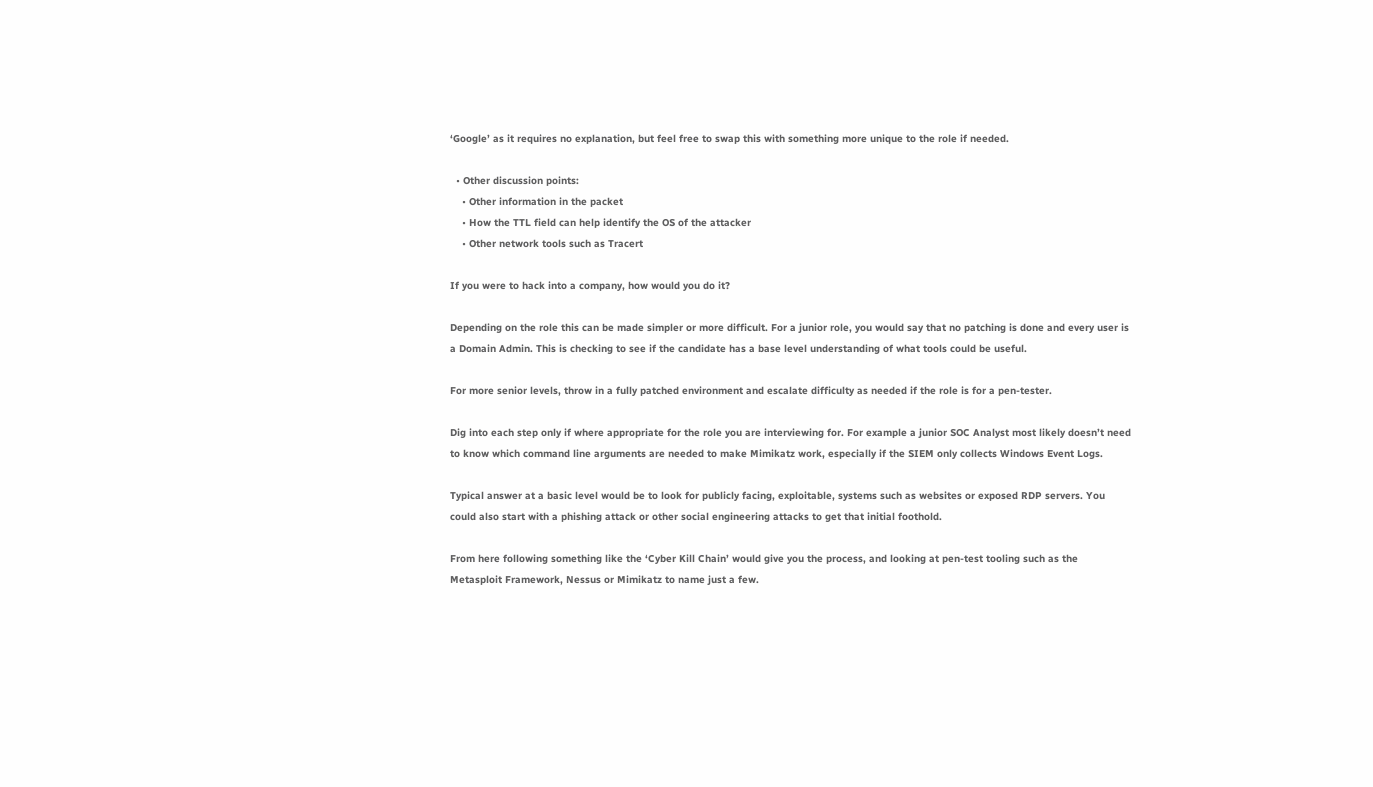‘Google’ as it requires no explanation, but feel free to swap this with something more unique to the role if needed.

  • Other discussion points:
    • Other information in the packet
    • How the TTL field can help identify the OS of the attacker
    • Other network tools such as Tracert

If you were to hack into a company, how would you do it?

Depending on the role this can be made simpler or more difficult. For a junior role, you would say that no patching is done and every user is a Domain Admin. This is checking to see if the candidate has a base level understanding of what tools could be useful.

For more senior levels, throw in a fully patched environment and escalate difficulty as needed if the role is for a pen-tester.

Dig into each step only if where appropriate for the role you are interviewing for. For example a junior SOC Analyst most likely doesn’t need to know which command line arguments are needed to make Mimikatz work, especially if the SIEM only collects Windows Event Logs.

Typical answer at a basic level would be to look for publicly facing, exploitable, systems such as websites or exposed RDP servers. You could also start with a phishing attack or other social engineering attacks to get that initial foothold.

From here following something like the ‘Cyber Kill Chain’ would give you the process, and looking at pen-test tooling such as the Metasploit Framework, Nessus or Mimikatz to name just a few.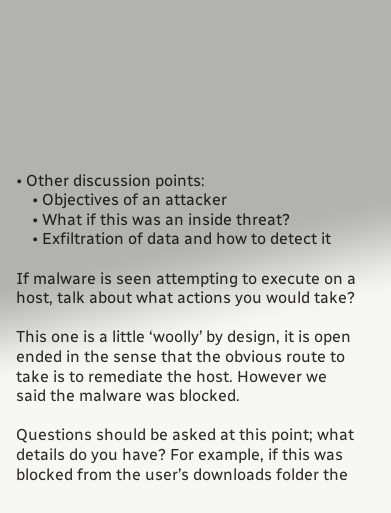• Other discussion points:
    • Objectives of an attacker
    • What if this was an inside threat?
    • Exfiltration of data and how to detect it

If malware is seen attempting to execute on a host, talk about what actions you would take?

This one is a little ‘woolly’ by design, it is open ended in the sense that the obvious route to take is to remediate the host. However we said the malware was blocked.

Questions should be asked at this point; what details do you have? For example, if this was blocked from the user’s downloads folder the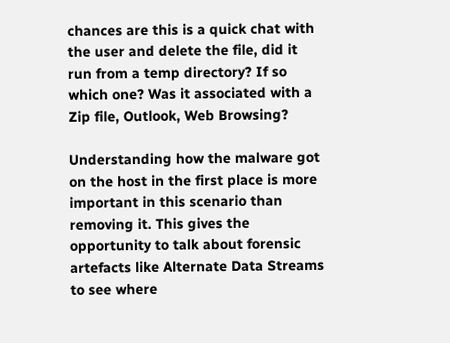chances are this is a quick chat with the user and delete the file, did it run from a temp directory? If so which one? Was it associated with a Zip file, Outlook, Web Browsing?

Understanding how the malware got on the host in the first place is more important in this scenario than removing it. This gives the opportunity to talk about forensic artefacts like Alternate Data Streams to see where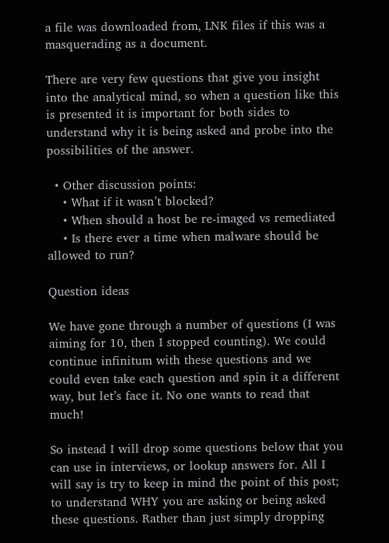a file was downloaded from, LNK files if this was a masquerading as a document.

There are very few questions that give you insight into the analytical mind, so when a question like this is presented it is important for both sides to understand why it is being asked and probe into the possibilities of the answer.

  • Other discussion points:
    • What if it wasn’t blocked?
    • When should a host be re-imaged vs remediated
    • Is there ever a time when malware should be allowed to run?

Question ideas

We have gone through a number of questions (I was aiming for 10, then I stopped counting). We could continue infinitum with these questions and we could even take each question and spin it a different way, but let’s face it. No one wants to read that much!

So instead I will drop some questions below that you can use in interviews, or lookup answers for. All I will say is try to keep in mind the point of this post; to understand WHY you are asking or being asked these questions. Rather than just simply dropping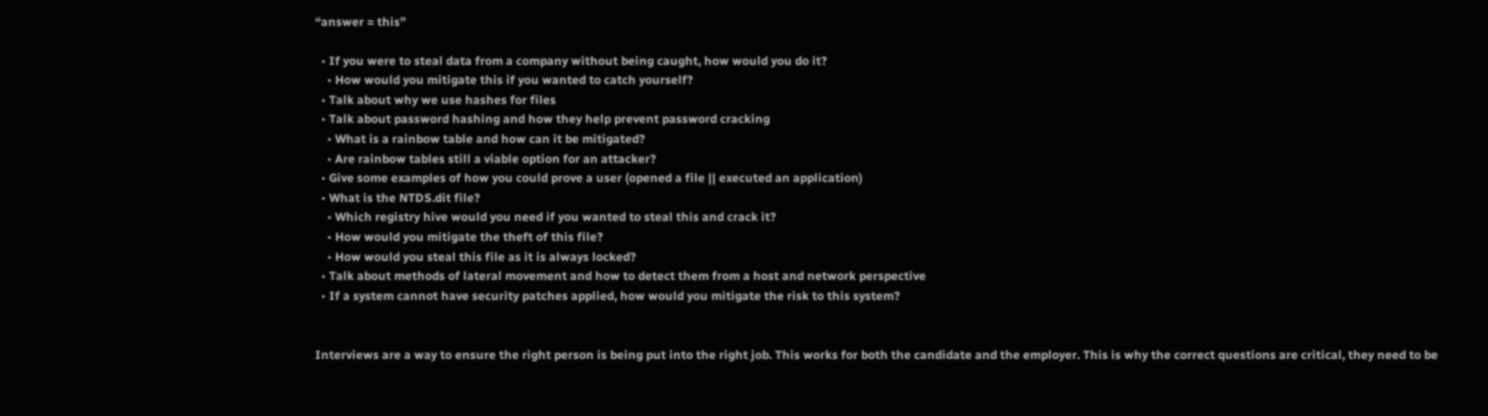“answer = this”

  • If you were to steal data from a company without being caught, how would you do it?
    • How would you mitigate this if you wanted to catch yourself?
  • Talk about why we use hashes for files
  • Talk about password hashing and how they help prevent password cracking
    • What is a rainbow table and how can it be mitigated?
    • Are rainbow tables still a viable option for an attacker?
  • Give some examples of how you could prove a user (opened a file || executed an application)
  • What is the NTDS.dit file?
    • Which registry hive would you need if you wanted to steal this and crack it?
    • How would you mitigate the theft of this file?
    • How would you steal this file as it is always locked?
  • Talk about methods of lateral movement and how to detect them from a host and network perspective
  • If a system cannot have security patches applied, how would you mitigate the risk to this system?


Interviews are a way to ensure the right person is being put into the right job. This works for both the candidate and the employer. This is why the correct questions are critical, they need to be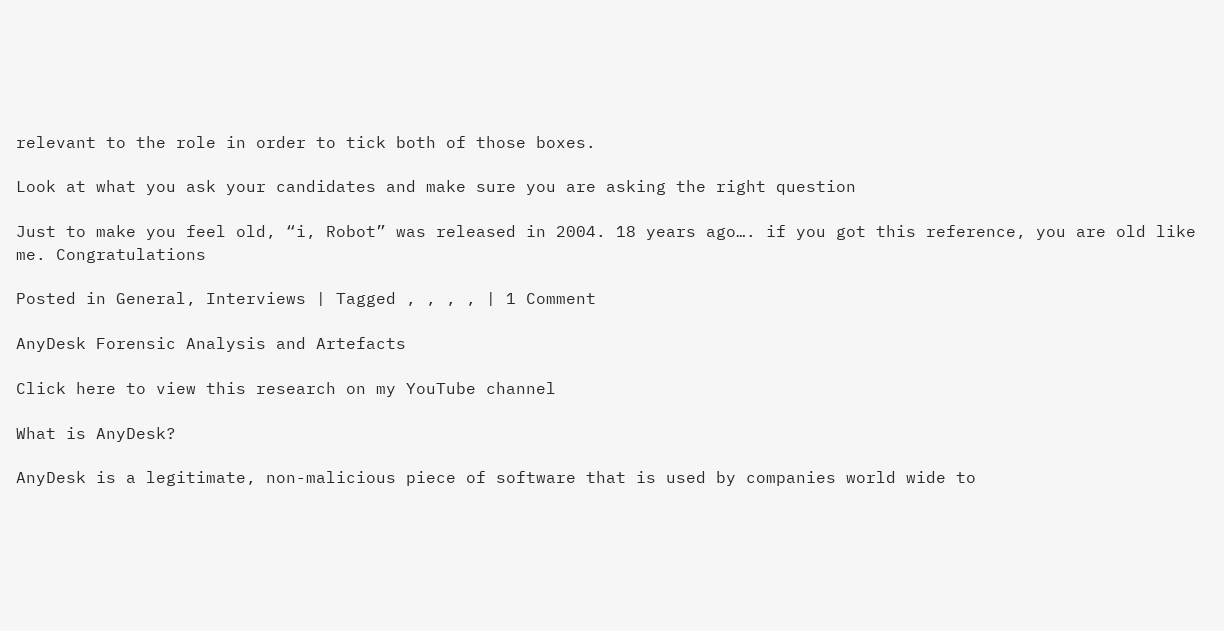relevant to the role in order to tick both of those boxes.

Look at what you ask your candidates and make sure you are asking the right question

Just to make you feel old, “i, Robot” was released in 2004. 18 years ago…. if you got this reference, you are old like me. Congratulations

Posted in General, Interviews | Tagged , , , , | 1 Comment

AnyDesk Forensic Analysis and Artefacts

Click here to view this research on my YouTube channel

What is AnyDesk?

AnyDesk is a legitimate, non-malicious piece of software that is used by companies world wide to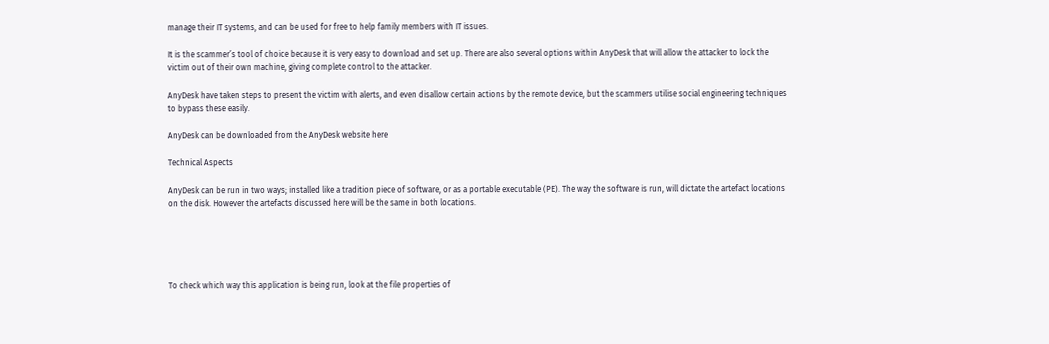manage their IT systems, and can be used for free to help family members with IT issues.

It is the scammer’s tool of choice because it is very easy to download and set up. There are also several options within AnyDesk that will allow the attacker to lock the victim out of their own machine, giving complete control to the attacker.

AnyDesk have taken steps to present the victim with alerts, and even disallow certain actions by the remote device, but the scammers utilise social engineering techniques to bypass these easily.

AnyDesk can be downloaded from the AnyDesk website here

Technical Aspects

AnyDesk can be run in two ways; installed like a tradition piece of software, or as a portable executable (PE). The way the software is run, will dictate the artefact locations on the disk. However the artefacts discussed here will be the same in both locations.





To check which way this application is being run, look at the file properties of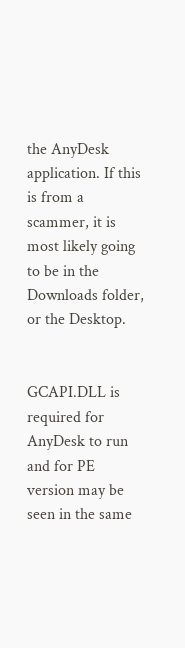the AnyDesk application. If this is from a scammer, it is most likely going to be in the Downloads folder, or the Desktop.


GCAPI.DLL is required for AnyDesk to run and for PE version may be seen in the same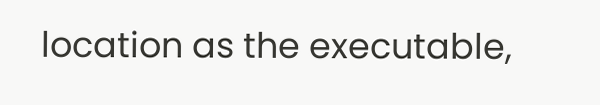location as the executable,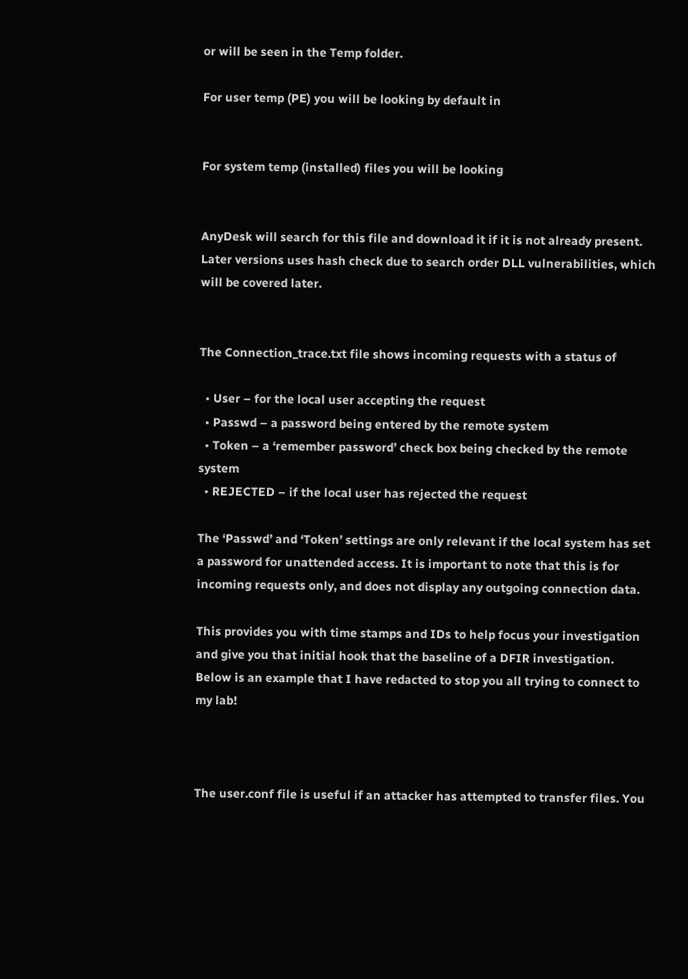or will be seen in the Temp folder.

For user temp (PE) you will be looking by default in


For system temp (installed) files you will be looking


AnyDesk will search for this file and download it if it is not already present. Later versions uses hash check due to search order DLL vulnerabilities, which will be covered later.


The Connection_trace.txt file shows incoming requests with a status of

  • User – for the local user accepting the request
  • Passwd – a password being entered by the remote system
  • Token – a ‘remember password’ check box being checked by the remote system
  • REJECTED – if the local user has rejected the request

The ‘Passwd’ and ‘Token’ settings are only relevant if the local system has set a password for unattended access. It is important to note that this is for incoming requests only, and does not display any outgoing connection data.

This provides you with time stamps and IDs to help focus your investigation and give you that initial hook that the baseline of a DFIR investigation. Below is an example that I have redacted to stop you all trying to connect to my lab!



The user.conf file is useful if an attacker has attempted to transfer files. You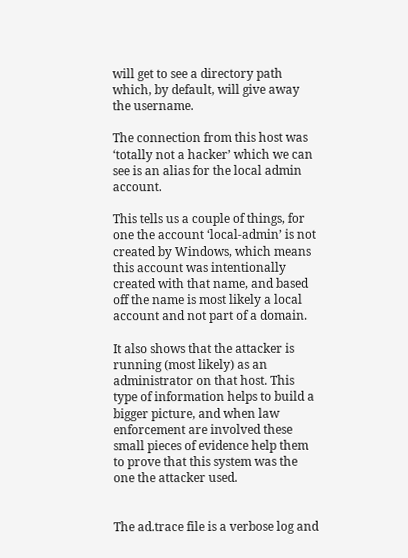will get to see a directory path which, by default, will give away the username.

The connection from this host was ‘totally not a hacker’ which we can see is an alias for the local admin account.

This tells us a couple of things, for one the account ‘local-admin’ is not created by Windows, which means this account was intentionally created with that name, and based off the name is most likely a local account and not part of a domain.

It also shows that the attacker is running (most likely) as an administrator on that host. This type of information helps to build a bigger picture, and when law enforcement are involved these small pieces of evidence help them to prove that this system was the one the attacker used.


The ad.trace file is a verbose log and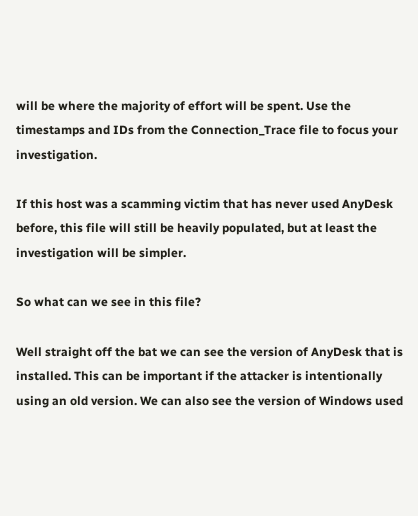will be where the majority of effort will be spent. Use the timestamps and IDs from the Connection_Trace file to focus your investigation.

If this host was a scamming victim that has never used AnyDesk before, this file will still be heavily populated, but at least the investigation will be simpler.

So what can we see in this file?

Well straight off the bat we can see the version of AnyDesk that is installed. This can be important if the attacker is intentionally using an old version. We can also see the version of Windows used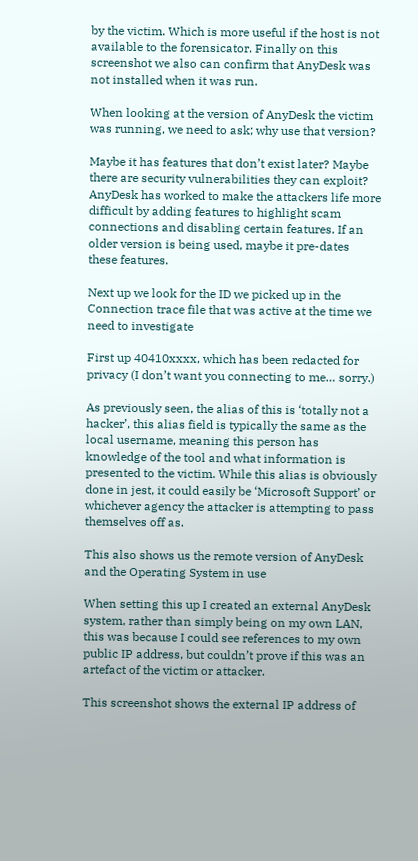by the victim. Which is more useful if the host is not available to the forensicator. Finally on this screenshot we also can confirm that AnyDesk was not installed when it was run.

When looking at the version of AnyDesk the victim was running, we need to ask; why use that version?

Maybe it has features that don’t exist later? Maybe there are security vulnerabilities they can exploit? AnyDesk has worked to make the attackers life more difficult by adding features to highlight scam connections and disabling certain features. If an older version is being used, maybe it pre-dates these features.

Next up we look for the ID we picked up in the Connection trace file that was active at the time we need to investigate

First up 40410xxxx, which has been redacted for privacy (I don’t want you connecting to me… sorry.)

As previously seen, the alias of this is ‘totally not a hacker’, this alias field is typically the same as the local username, meaning this person has knowledge of the tool and what information is presented to the victim. While this alias is obviously done in jest, it could easily be ‘Microsoft Support’ or whichever agency the attacker is attempting to pass themselves off as.

This also shows us the remote version of AnyDesk and the Operating System in use

When setting this up I created an external AnyDesk system, rather than simply being on my own LAN, this was because I could see references to my own public IP address, but couldn’t prove if this was an artefact of the victim or attacker.

This screenshot shows the external IP address of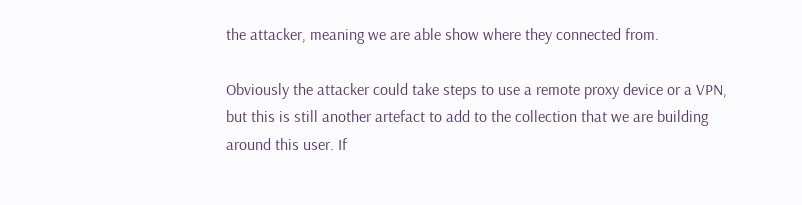the attacker, meaning we are able show where they connected from.

Obviously the attacker could take steps to use a remote proxy device or a VPN, but this is still another artefact to add to the collection that we are building around this user. If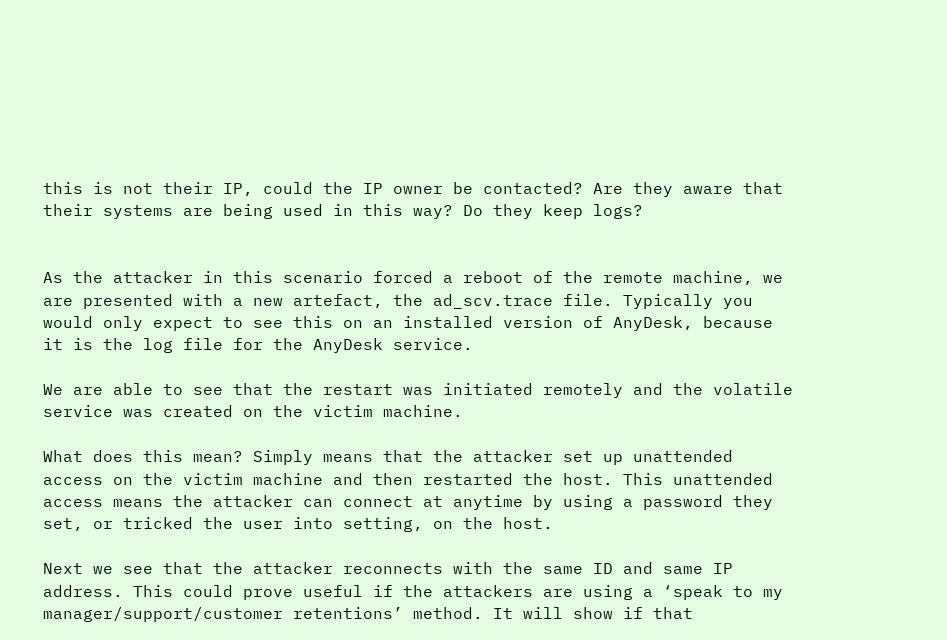this is not their IP, could the IP owner be contacted? Are they aware that their systems are being used in this way? Do they keep logs?


As the attacker in this scenario forced a reboot of the remote machine, we are presented with a new artefact, the ad_scv.trace file. Typically you would only expect to see this on an installed version of AnyDesk, because it is the log file for the AnyDesk service.

We are able to see that the restart was initiated remotely and the volatile service was created on the victim machine.

What does this mean? Simply means that the attacker set up unattended access on the victim machine and then restarted the host. This unattended access means the attacker can connect at anytime by using a password they set, or tricked the user into setting, on the host.

Next we see that the attacker reconnects with the same ID and same IP address. This could prove useful if the attackers are using a ‘speak to my manager/support/customer retentions’ method. It will show if that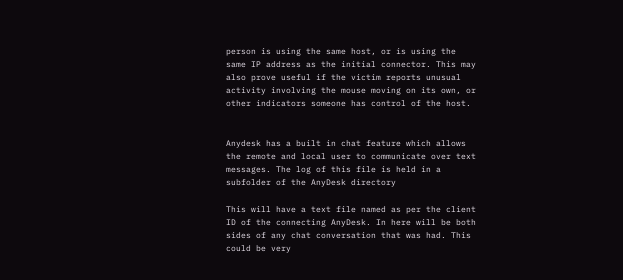person is using the same host, or is using the same IP address as the initial connector. This may also prove useful if the victim reports unusual activity involving the mouse moving on its own, or other indicators someone has control of the host.


Anydesk has a built in chat feature which allows the remote and local user to communicate over text messages. The log of this file is held in a subfolder of the AnyDesk directory

This will have a text file named as per the client ID of the connecting AnyDesk. In here will be both sides of any chat conversation that was had. This could be very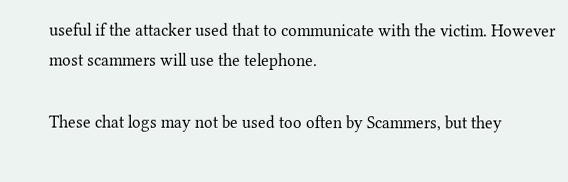useful if the attacker used that to communicate with the victim. However most scammers will use the telephone.

These chat logs may not be used too often by Scammers, but they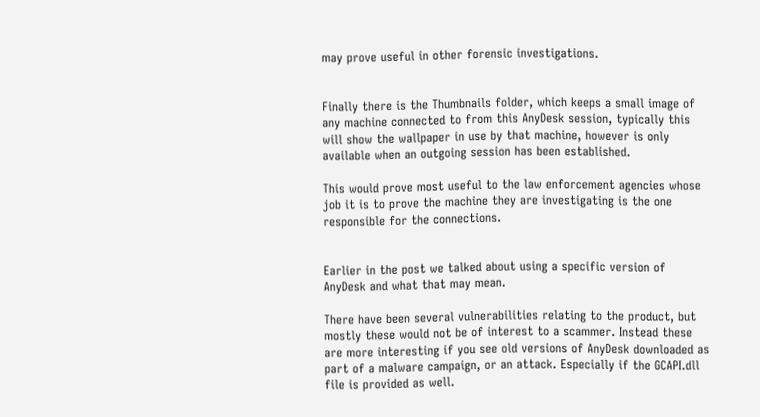may prove useful in other forensic investigations.


Finally there is the Thumbnails folder, which keeps a small image of any machine connected to from this AnyDesk session, typically this will show the wallpaper in use by that machine, however is only available when an outgoing session has been established.

This would prove most useful to the law enforcement agencies whose job it is to prove the machine they are investigating is the one responsible for the connections.


Earlier in the post we talked about using a specific version of AnyDesk and what that may mean.

There have been several vulnerabilities relating to the product, but mostly these would not be of interest to a scammer. Instead these are more interesting if you see old versions of AnyDesk downloaded as part of a malware campaign, or an attack. Especially if the GCAPI.dll file is provided as well.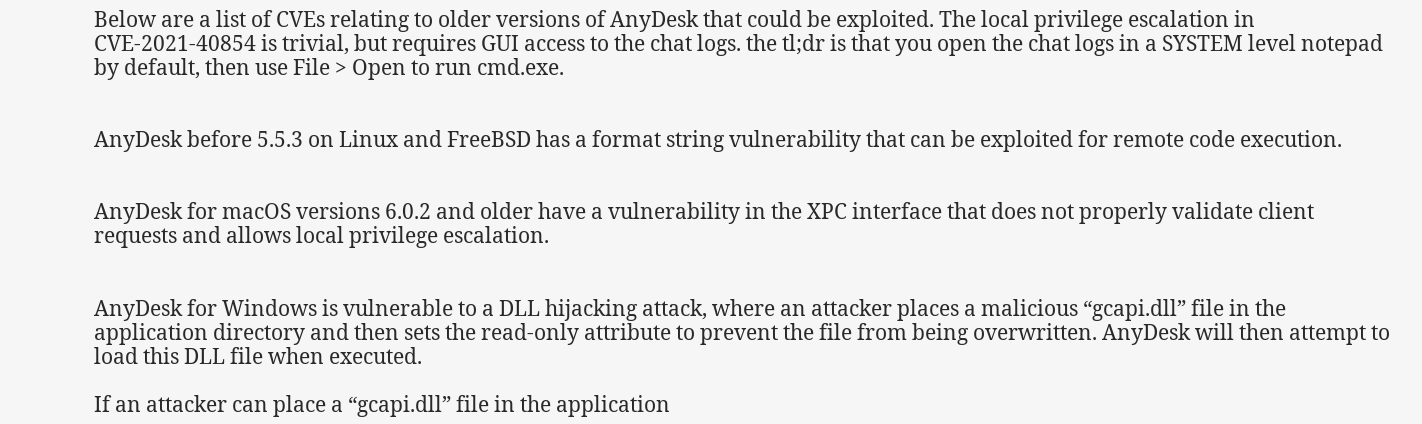Below are a list of CVEs relating to older versions of AnyDesk that could be exploited. The local privilege escalation in CVE-2021-40854 is trivial, but requires GUI access to the chat logs. the tl;dr is that you open the chat logs in a SYSTEM level notepad by default, then use File > Open to run cmd.exe.


AnyDesk before 5.5.3 on Linux and FreeBSD has a format string vulnerability that can be exploited for remote code execution.


AnyDesk for macOS versions 6.0.2 and older have a vulnerability in the XPC interface that does not properly validate client requests and allows local privilege escalation.


AnyDesk for Windows is vulnerable to a DLL hijacking attack, where an attacker places a malicious “gcapi.dll” file in the application directory and then sets the read-only attribute to prevent the file from being overwritten. AnyDesk will then attempt to load this DLL file when executed.

If an attacker can place a “gcapi.dll” file in the application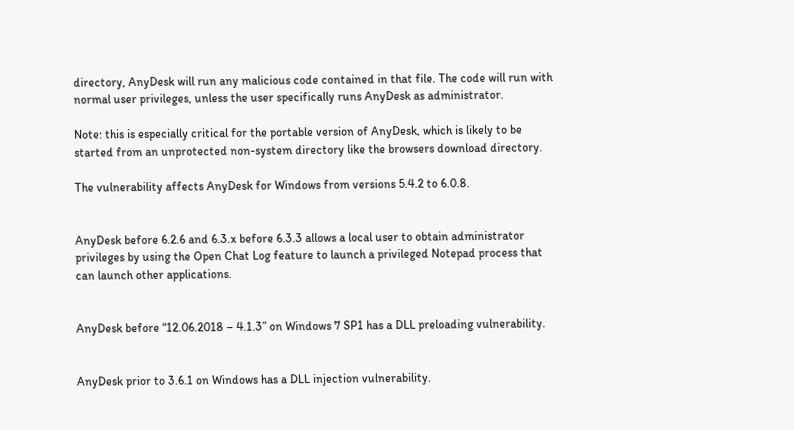directory, AnyDesk will run any malicious code contained in that file. The code will run with normal user privileges, unless the user specifically runs AnyDesk as administrator.

Note: this is especially critical for the portable version of AnyDesk, which is likely to be started from an unprotected non-system directory like the browsers download directory.

The vulnerability affects AnyDesk for Windows from versions 5.4.2 to 6.0.8.


AnyDesk before 6.2.6 and 6.3.x before 6.3.3 allows a local user to obtain administrator privileges by using the Open Chat Log feature to launch a privileged Notepad process that can launch other applications.


AnyDesk before “12.06.2018 – 4.1.3” on Windows 7 SP1 has a DLL preloading vulnerability.


AnyDesk prior to 3.6.1 on Windows has a DLL injection vulnerability.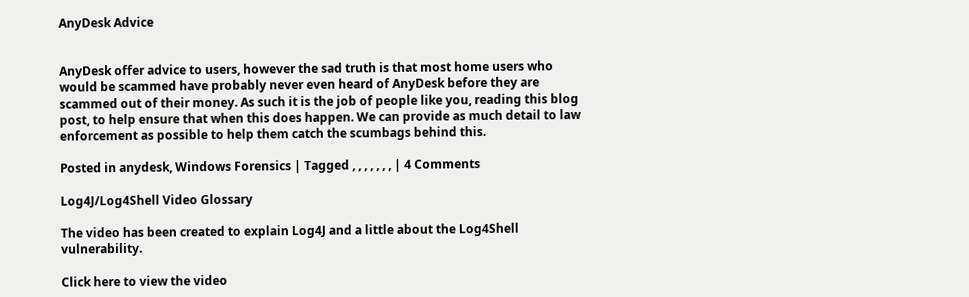AnyDesk Advice


AnyDesk offer advice to users, however the sad truth is that most home users who would be scammed have probably never even heard of AnyDesk before they are scammed out of their money. As such it is the job of people like you, reading this blog post, to help ensure that when this does happen. We can provide as much detail to law enforcement as possible to help them catch the scumbags behind this.

Posted in anydesk, Windows Forensics | Tagged , , , , , , , | 4 Comments

Log4J/Log4Shell Video Glossary

The video has been created to explain Log4J and a little about the Log4Shell vulnerability.

Click here to view the video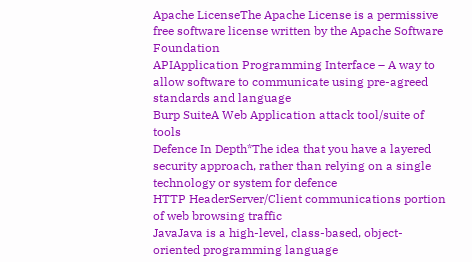Apache LicenseThe Apache License is a permissive free software license written by the Apache Software Foundation
APIApplication Programming Interface – A way to allow software to communicate using pre-agreed standards and language
Burp SuiteA Web Application attack tool/suite of tools
Defence In Depth*The idea that you have a layered security approach, rather than relying on a single technology or system for defence
HTTP HeaderServer/Client communications portion of web browsing traffic
JavaJava is a high-level, class-based, object-oriented programming language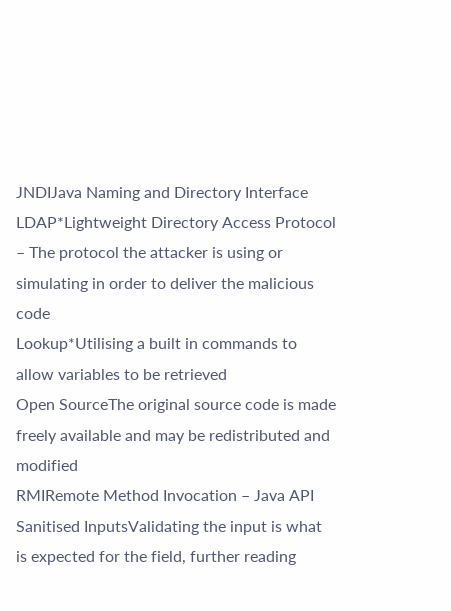JNDIJava Naming and Directory Interface
LDAP*Lightweight Directory Access Protocol – The protocol the attacker is using or simulating in order to deliver the malicious code
Lookup*Utilising a built in commands to allow variables to be retrieved
Open SourceThe original source code is made freely available and may be redistributed and modified
RMIRemote Method Invocation – Java API
Sanitised InputsValidating the input is what is expected for the field, further reading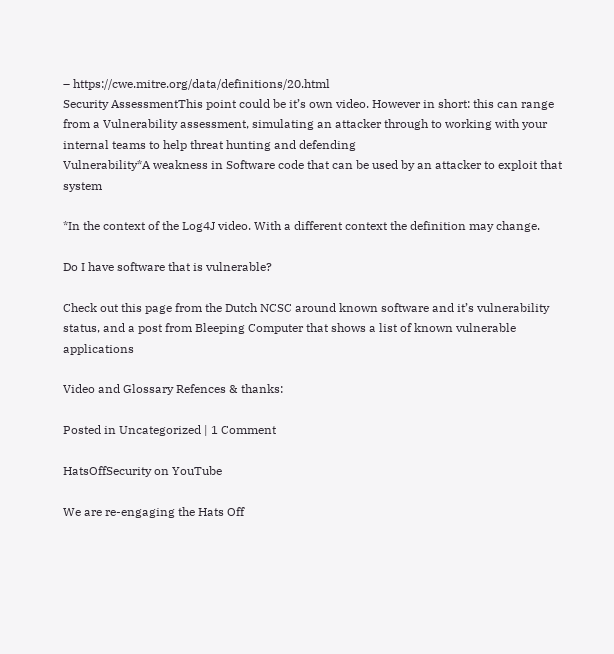– https://cwe.mitre.org/data/definitions/20.html
Security AssessmentThis point could be it’s own video. However in short: this can range from a Vulnerability assessment, simulating an attacker through to working with your internal teams to help threat hunting and defending
Vulnerability*A weakness in Software code that can be used by an attacker to exploit that system

*In the context of the Log4J video. With a different context the definition may change.

Do I have software that is vulnerable?

Check out this page from the Dutch NCSC around known software and it’s vulnerability status, and a post from Bleeping Computer that shows a list of known vulnerable applications

Video and Glossary Refences & thanks:

Posted in Uncategorized | 1 Comment

HatsOffSecurity on YouTube

We are re-engaging the Hats Off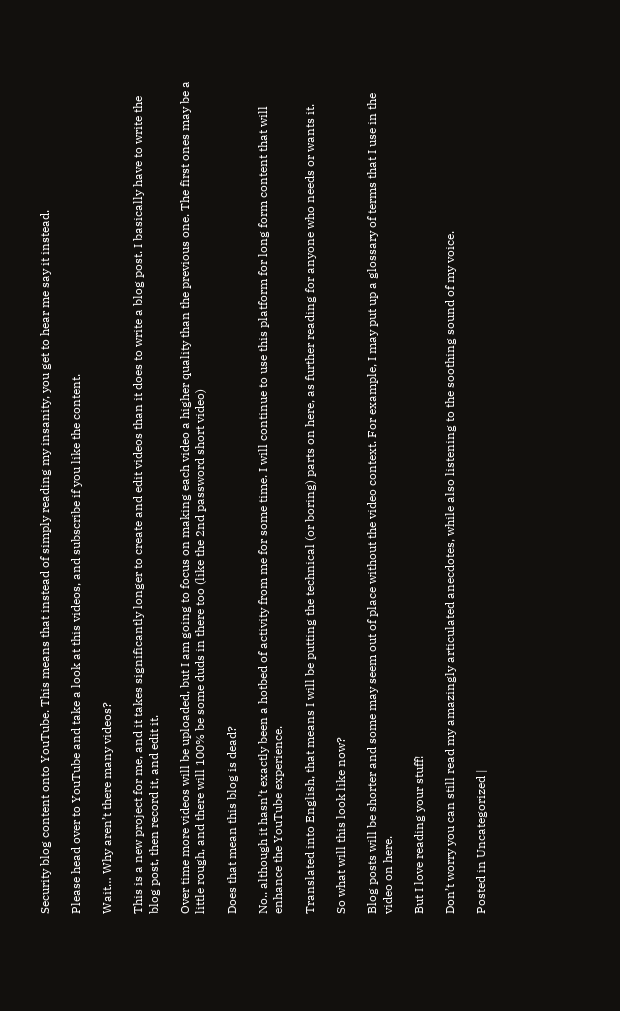Security blog content onto YouTube. This means that instead of simply reading my insanity, you get to hear me say it instead.

Please head over to YouTube and take a look at this videos, and subscribe if you like the content.

Wait… Why aren’t there many videos?

This is a new project for me, and it takes significantly longer to create and edit videos than it does to write a blog post. I basically have to write the blog post, then record it, and edit it.

Over time more videos will be uploaded, but I am going to focus on making each video a higher quality than the previous one. The first ones may be a little rough, and there will 100% be some duds in there too (like the 2nd password short video)

Does that mean this blog is dead?

No.. although it hasn’t exactly been a hotbed of activity from me for some time. I will continue to use this platform for long form content that will enhance the YouTube experience.

Translated into English, that means I will be putting the technical (or boring) parts on here, as further reading for anyone who needs or wants it.

So what will this look like now?

Blog posts will be shorter and some may seem out of place without the video context. For example, I may put up a glossary of terms that I use in the video on here.

But I love reading your stuff!

Don’t worry you can still read my amazingly articulated anecdotes, while also listening to the soothing sound of my voice.

Posted in Uncategorized |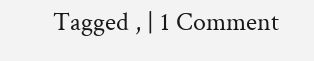Tagged , | 1 Comment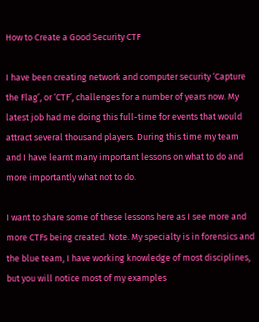How to Create a Good Security CTF

I have been creating network and computer security ‘Capture the Flag’, or ‘CTF’, challenges for a number of years now. My latest job had me doing this full-time for events that would attract several thousand players. During this time my team and I have learnt many important lessons on what to do and more importantly what not to do.

I want to share some of these lessons here as I see more and more CTFs being created. Note. My specialty is in forensics and the blue team, I have working knowledge of most disciplines, but you will notice most of my examples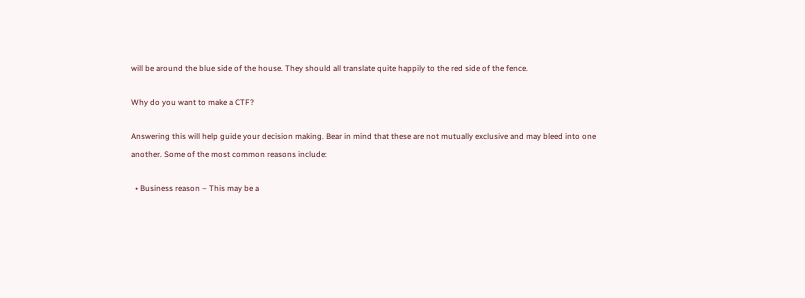will be around the blue side of the house. They should all translate quite happily to the red side of the fence.

Why do you want to make a CTF?

Answering this will help guide your decision making. Bear in mind that these are not mutually exclusive and may bleed into one another. Some of the most common reasons include:

  • Business reason – This may be a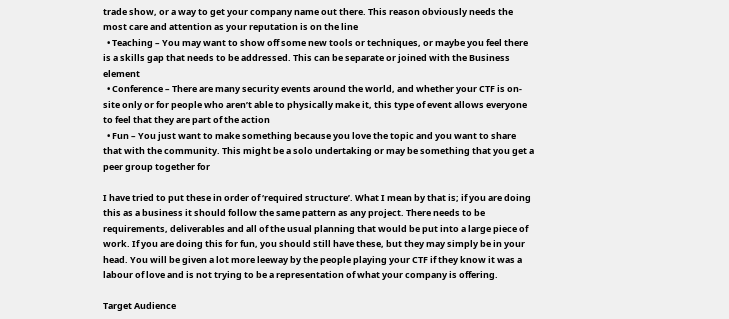trade show, or a way to get your company name out there. This reason obviously needs the most care and attention as your reputation is on the line
  • Teaching – You may want to show off some new tools or techniques, or maybe you feel there is a skills gap that needs to be addressed. This can be separate or joined with the Business element
  • Conference – There are many security events around the world, and whether your CTF is on-site only or for people who aren’t able to physically make it, this type of event allows everyone to feel that they are part of the action
  • Fun – You just want to make something because you love the topic and you want to share that with the community. This might be a solo undertaking or may be something that you get a peer group together for

I have tried to put these in order of ‘required structure’. What I mean by that is; if you are doing this as a business it should follow the same pattern as any project. There needs to be requirements, deliverables and all of the usual planning that would be put into a large piece of work. If you are doing this for fun, you should still have these, but they may simply be in your head. You will be given a lot more leeway by the people playing your CTF if they know it was a labour of love and is not trying to be a representation of what your company is offering.

Target Audience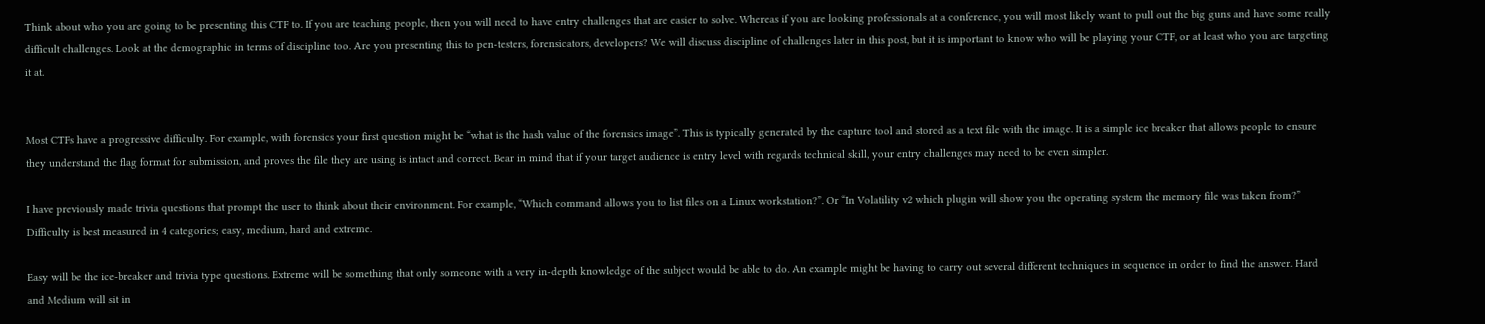Think about who you are going to be presenting this CTF to. If you are teaching people, then you will need to have entry challenges that are easier to solve. Whereas if you are looking professionals at a conference, you will most likely want to pull out the big guns and have some really difficult challenges. Look at the demographic in terms of discipline too. Are you presenting this to pen-testers, forensicators, developers? We will discuss discipline of challenges later in this post, but it is important to know who will be playing your CTF, or at least who you are targeting it at.


Most CTFs have a progressive difficulty. For example, with forensics your first question might be “what is the hash value of the forensics image”. This is typically generated by the capture tool and stored as a text file with the image. It is a simple ice breaker that allows people to ensure they understand the flag format for submission, and proves the file they are using is intact and correct. Bear in mind that if your target audience is entry level with regards technical skill, your entry challenges may need to be even simpler.

I have previously made trivia questions that prompt the user to think about their environment. For example, “Which command allows you to list files on a Linux workstation?”. Or “In Volatility v2 which plugin will show you the operating system the memory file was taken from?” Difficulty is best measured in 4 categories; easy, medium, hard and extreme.

Easy will be the ice-breaker and trivia type questions. Extreme will be something that only someone with a very in-depth knowledge of the subject would be able to do. An example might be having to carry out several different techniques in sequence in order to find the answer. Hard and Medium will sit in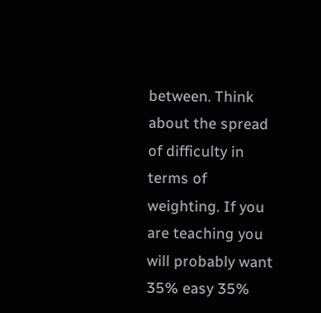between. Think about the spread of difficulty in terms of weighting. If you are teaching you will probably want 35% easy 35%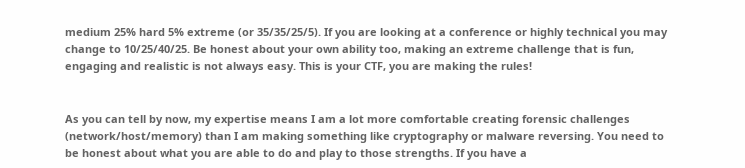medium 25% hard 5% extreme (or 35/35/25/5). If you are looking at a conference or highly technical you may change to 10/25/40/25. Be honest about your own ability too, making an extreme challenge that is fun, engaging and realistic is not always easy. This is your CTF, you are making the rules!


As you can tell by now, my expertise means I am a lot more comfortable creating forensic challenges (network/host/memory) than I am making something like cryptography or malware reversing. You need to be honest about what you are able to do and play to those strengths. If you have a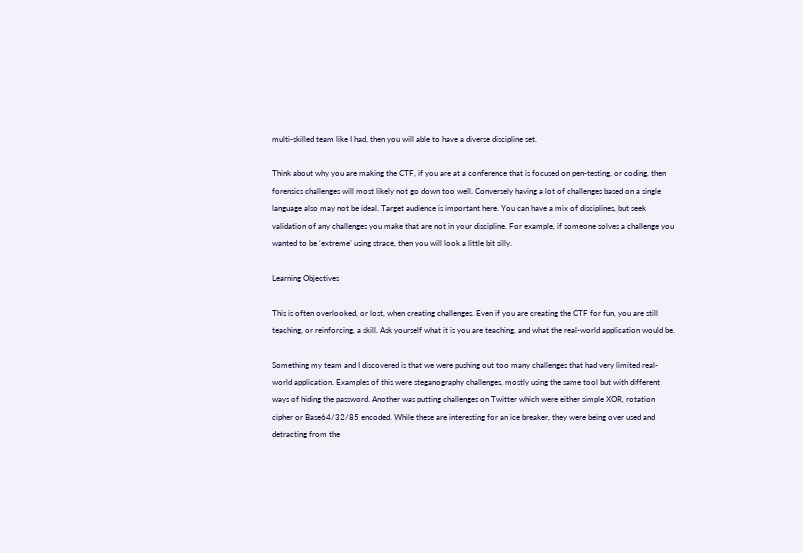multi-skilled team like I had, then you will able to have a diverse discipline set.

Think about why you are making the CTF, if you are at a conference that is focused on pen-testing, or coding, then forensics challenges will most likely not go down too well. Conversely having a lot of challenges based on a single language also may not be ideal. Target audience is important here. You can have a mix of disciplines, but seek validation of any challenges you make that are not in your discipline. For example, if someone solves a challenge you wanted to be ‘extreme’ using strace, then you will look a little bit silly.

Learning Objectives

This is often overlooked, or lost, when creating challenges. Even if you are creating the CTF for fun, you are still teaching, or reinforcing, a skill. Ask yourself what it is you are teaching, and what the real-world application would be.

Something my team and I discovered is that we were pushing out too many challenges that had very limited real-world application. Examples of this were steganography challenges, mostly using the same tool but with different ways of hiding the password. Another was putting challenges on Twitter which were either simple XOR, rotation cipher or Base64/32/85 encoded. While these are interesting for an ice breaker, they were being over used and detracting from the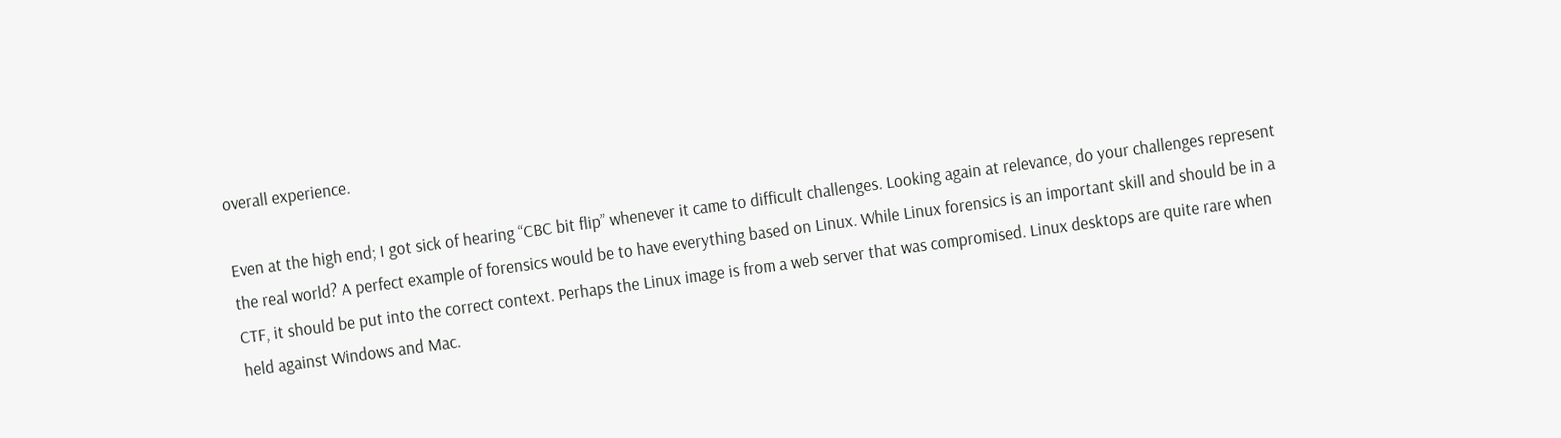overall experience.

Even at the high end; I got sick of hearing “CBC bit flip” whenever it came to difficult challenges. Looking again at relevance, do your challenges represent the real world? A perfect example of forensics would be to have everything based on Linux. While Linux forensics is an important skill and should be in a CTF, it should be put into the correct context. Perhaps the Linux image is from a web server that was compromised. Linux desktops are quite rare when held against Windows and Mac.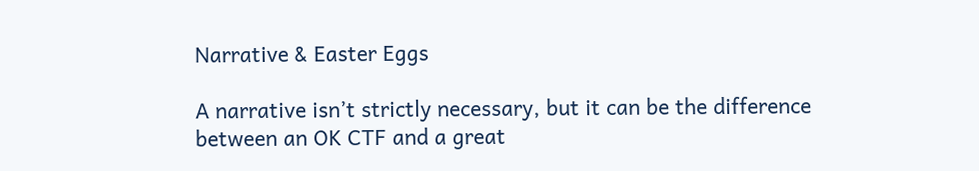Narrative & Easter Eggs

A narrative isn’t strictly necessary, but it can be the difference between an OK CTF and a great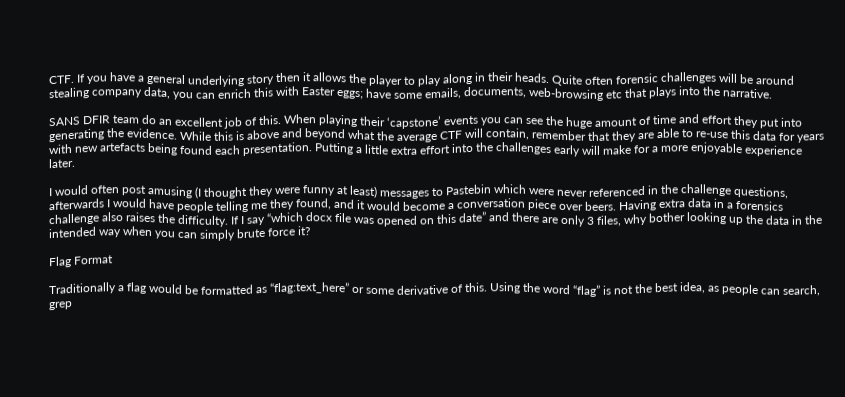CTF. If you have a general underlying story then it allows the player to play along in their heads. Quite often forensic challenges will be around stealing company data, you can enrich this with Easter eggs; have some emails, documents, web-browsing etc that plays into the narrative.

SANS DFIR team do an excellent job of this. When playing their ‘capstone’ events you can see the huge amount of time and effort they put into generating the evidence. While this is above and beyond what the average CTF will contain, remember that they are able to re-use this data for years with new artefacts being found each presentation. Putting a little extra effort into the challenges early will make for a more enjoyable experience later.

I would often post amusing (I thought they were funny at least) messages to Pastebin which were never referenced in the challenge questions, afterwards I would have people telling me they found, and it would become a conversation piece over beers. Having extra data in a forensics challenge also raises the difficulty. If I say “which docx file was opened on this date” and there are only 3 files, why bother looking up the data in the intended way when you can simply brute force it?

Flag Format

Traditionally a flag would be formatted as “flag:text_here” or some derivative of this. Using the word “flag” is not the best idea, as people can search, grep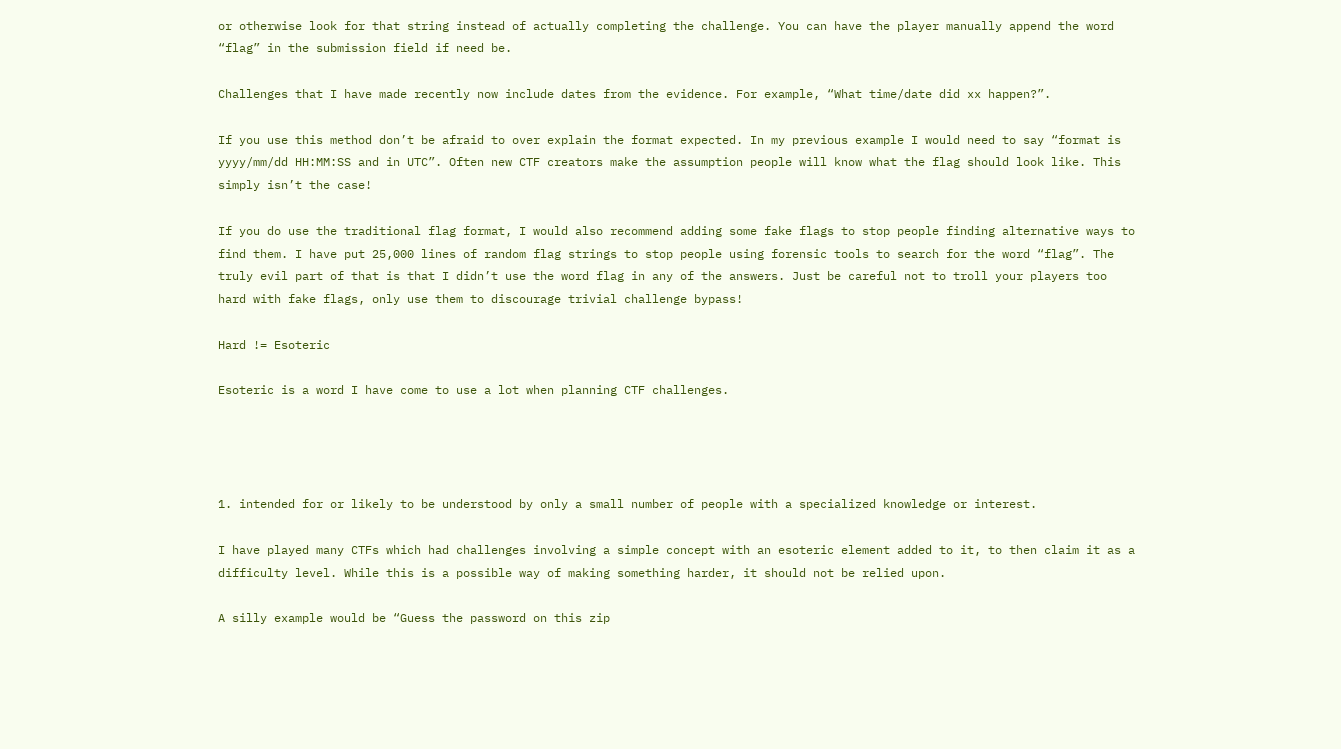or otherwise look for that string instead of actually completing the challenge. You can have the player manually append the word “flag” in the submission field if need be.

Challenges that I have made recently now include dates from the evidence. For example, “What time/date did xx happen?”.

If you use this method don’t be afraid to over explain the format expected. In my previous example I would need to say “format is yyyy/mm/dd HH:MM:SS and in UTC”. Often new CTF creators make the assumption people will know what the flag should look like. This simply isn’t the case!

If you do use the traditional flag format, I would also recommend adding some fake flags to stop people finding alternative ways to find them. I have put 25,000 lines of random flag strings to stop people using forensic tools to search for the word “flag”. The truly evil part of that is that I didn’t use the word flag in any of the answers. Just be careful not to troll your players too hard with fake flags, only use them to discourage trivial challenge bypass!

Hard != Esoteric

Esoteric is a word I have come to use a lot when planning CTF challenges.




1. intended for or likely to be understood by only a small number of people with a specialized knowledge or interest.

I have played many CTFs which had challenges involving a simple concept with an esoteric element added to it, to then claim it as a difficulty level. While this is a possible way of making something harder, it should not be relied upon.

A silly example would be “Guess the password on this zip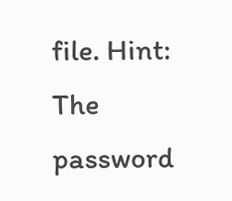file. Hint: The password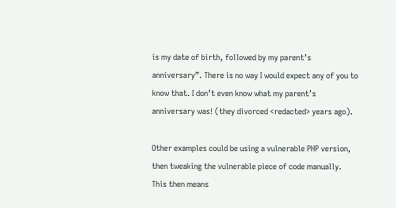is my date of birth, followed by my parent’s anniversary”. There is no way I would expect any of you to know that. I don’t even know what my parent’s anniversary was! (they divorced <redacted> years ago).

Other examples could be using a vulnerable PHP version, then tweaking the vulnerable piece of code manually. This then means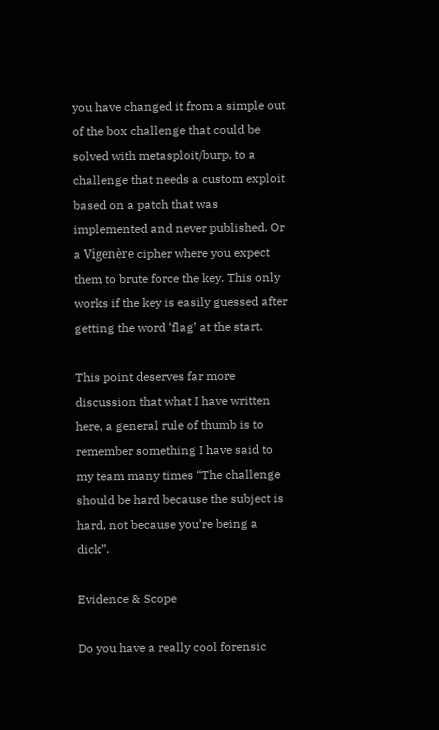you have changed it from a simple out of the box challenge that could be solved with metasploit/burp, to a challenge that needs a custom exploit based on a patch that was implemented and never published. Or a Vigenère cipher where you expect them to brute force the key. This only works if the key is easily guessed after getting the word ‘flag’ at the start.

This point deserves far more discussion that what I have written here, a general rule of thumb is to remember something I have said to my team many times “The challenge should be hard because the subject is hard, not because you’re being a dick”.

Evidence & Scope

Do you have a really cool forensic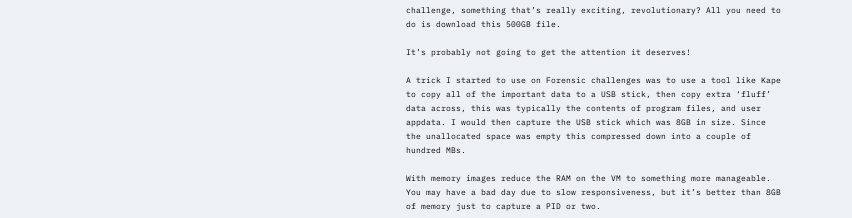challenge, something that’s really exciting, revolutionary? All you need to do is download this 500GB file.

It’s probably not going to get the attention it deserves!

A trick I started to use on Forensic challenges was to use a tool like Kape to copy all of the important data to a USB stick, then copy extra ‘fluff’ data across, this was typically the contents of program files, and user appdata. I would then capture the USB stick which was 8GB in size. Since the unallocated space was empty this compressed down into a couple of hundred MBs.

With memory images reduce the RAM on the VM to something more manageable. You may have a bad day due to slow responsiveness, but it’s better than 8GB of memory just to capture a PID or two.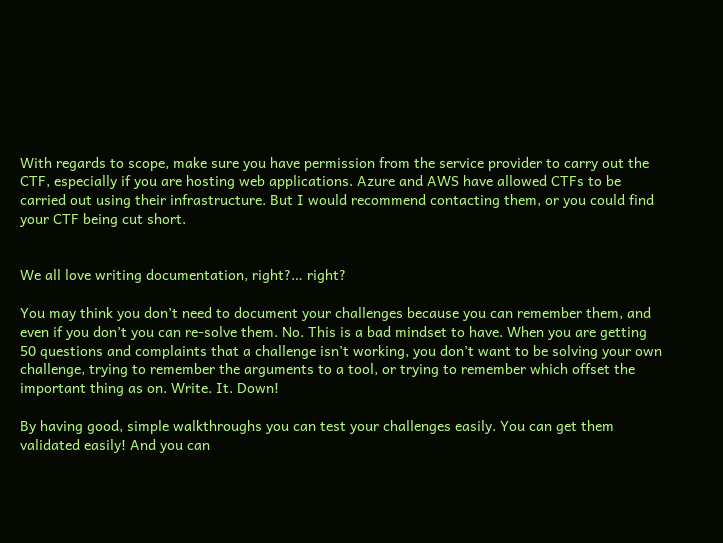With regards to scope, make sure you have permission from the service provider to carry out the CTF, especially if you are hosting web applications. Azure and AWS have allowed CTFs to be carried out using their infrastructure. But I would recommend contacting them, or you could find your CTF being cut short.


We all love writing documentation, right?… right?

You may think you don’t need to document your challenges because you can remember them, and even if you don’t you can re-solve them. No. This is a bad mindset to have. When you are getting 50 questions and complaints that a challenge isn’t working, you don’t want to be solving your own challenge, trying to remember the arguments to a tool, or trying to remember which offset the important thing as on. Write. It. Down!

By having good, simple walkthroughs you can test your challenges easily. You can get them validated easily! And you can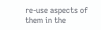re-use aspects of them in the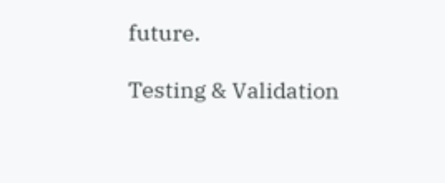future.

Testing & Validation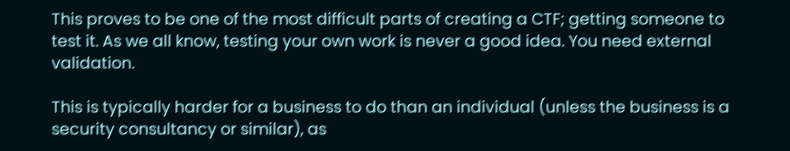This proves to be one of the most difficult parts of creating a CTF; getting someone to test it. As we all know, testing your own work is never a good idea. You need external validation.

This is typically harder for a business to do than an individual (unless the business is a security consultancy or similar), as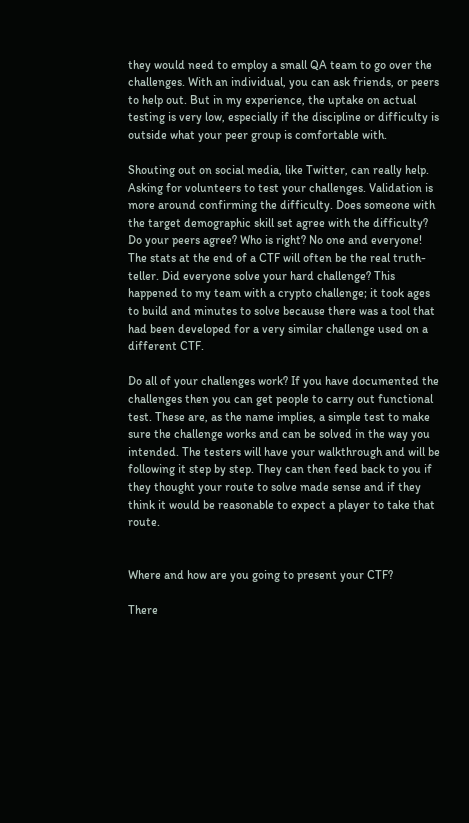they would need to employ a small QA team to go over the challenges. With an individual, you can ask friends, or peers to help out. But in my experience, the uptake on actual testing is very low, especially if the discipline or difficulty is outside what your peer group is comfortable with.

Shouting out on social media, like Twitter, can really help. Asking for volunteers to test your challenges. Validation is more around confirming the difficulty. Does someone with the target demographic skill set agree with the difficulty? Do your peers agree? Who is right? No one and everyone! The stats at the end of a CTF will often be the real truth-teller. Did everyone solve your hard challenge? This happened to my team with a crypto challenge; it took ages to build and minutes to solve because there was a tool that had been developed for a very similar challenge used on a different CTF.

Do all of your challenges work? If you have documented the challenges then you can get people to carry out functional test. These are, as the name implies, a simple test to make sure the challenge works and can be solved in the way you intended. The testers will have your walkthrough and will be following it step by step. They can then feed back to you if they thought your route to solve made sense and if they think it would be reasonable to expect a player to take that route.


Where and how are you going to present your CTF?

There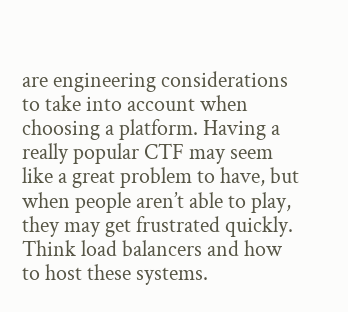are engineering considerations to take into account when choosing a platform. Having a really popular CTF may seem like a great problem to have, but when people aren’t able to play, they may get frustrated quickly. Think load balancers and how to host these systems.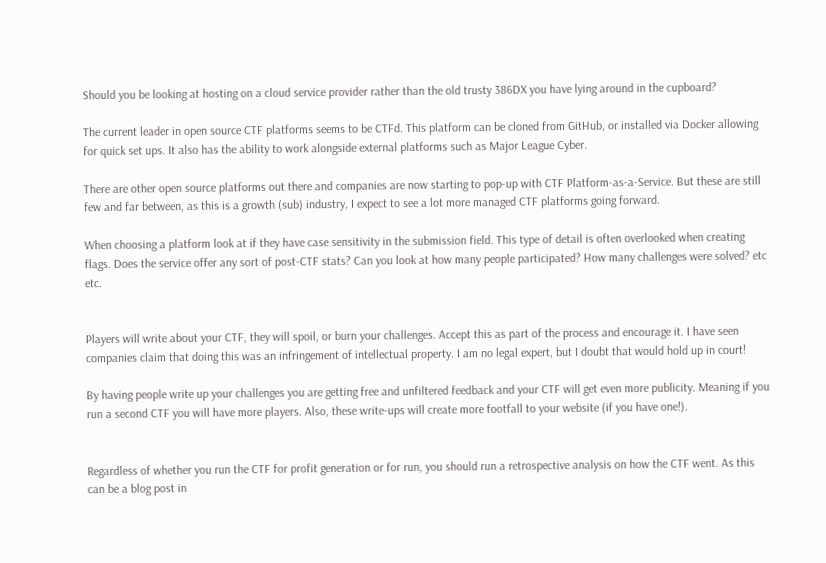Should you be looking at hosting on a cloud service provider rather than the old trusty 386DX you have lying around in the cupboard?

The current leader in open source CTF platforms seems to be CTFd. This platform can be cloned from GitHub, or installed via Docker allowing for quick set ups. It also has the ability to work alongside external platforms such as Major League Cyber.

There are other open source platforms out there and companies are now starting to pop-up with CTF Platform-as-a-Service. But these are still few and far between, as this is a growth (sub) industry, I expect to see a lot more managed CTF platforms going forward.

When choosing a platform look at if they have case sensitivity in the submission field. This type of detail is often overlooked when creating flags. Does the service offer any sort of post-CTF stats? Can you look at how many people participated? How many challenges were solved? etc etc.


Players will write about your CTF, they will spoil, or burn your challenges. Accept this as part of the process and encourage it. I have seen companies claim that doing this was an infringement of intellectual property. I am no legal expert, but I doubt that would hold up in court!

By having people write up your challenges you are getting free and unfiltered feedback and your CTF will get even more publicity. Meaning if you run a second CTF you will have more players. Also, these write-ups will create more footfall to your website (if you have one!).


Regardless of whether you run the CTF for profit generation or for run, you should run a retrospective analysis on how the CTF went. As this can be a blog post in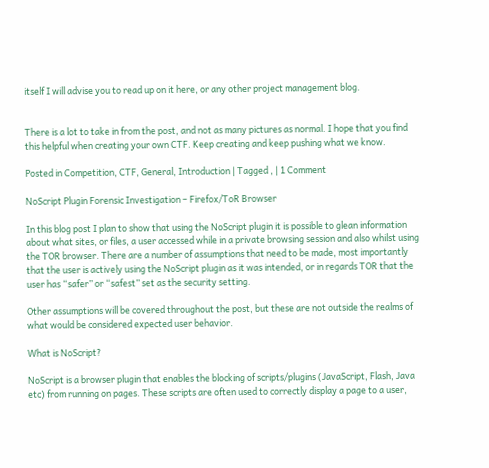itself I will advise you to read up on it here, or any other project management blog.


There is a lot to take in from the post, and not as many pictures as normal. I hope that you find this helpful when creating your own CTF. Keep creating and keep pushing what we know.

Posted in Competition, CTF, General, Introduction | Tagged , | 1 Comment

NoScript Plugin Forensic Investigation – Firefox/ToR Browser

In this blog post I plan to show that using the NoScript plugin it is possible to glean information about what sites, or files, a user accessed while in a private browsing session and also whilst using the TOR browser. There are a number of assumptions that need to be made, most importantly that the user is actively using the NoScript plugin as it was intended, or in regards TOR that the user has “safer” or “safest” set as the security setting.

Other assumptions will be covered throughout the post, but these are not outside the realms of what would be considered expected user behavior.

What is NoScript?

NoScript is a browser plugin that enables the blocking of scripts/plugins (JavaScript, Flash, Java etc) from running on pages. These scripts are often used to correctly display a page to a user,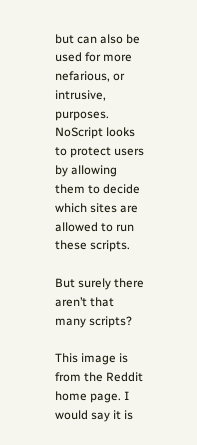but can also be used for more nefarious, or intrusive, purposes. NoScript looks to protect users by allowing them to decide which sites are allowed to run these scripts.

But surely there aren’t that many scripts?

This image is from the Reddit home page. I would say it is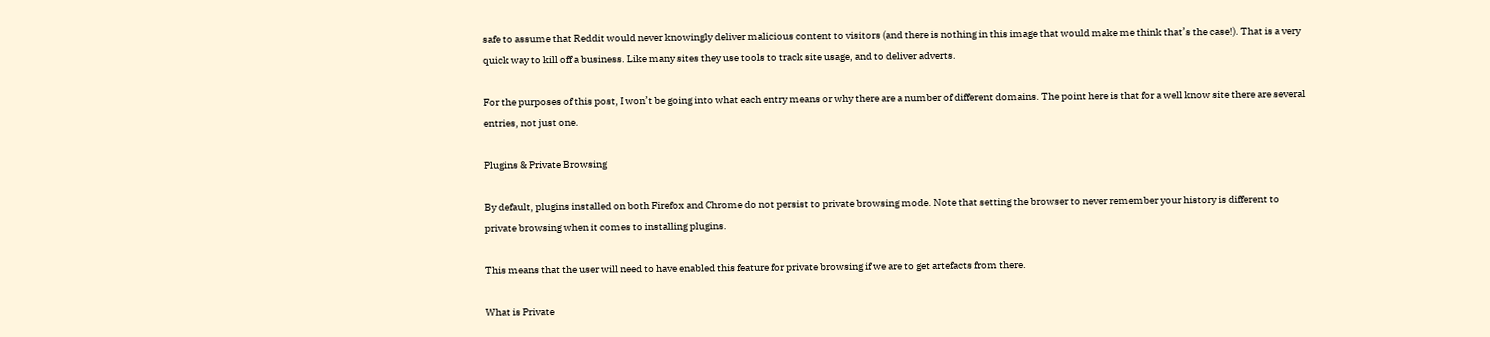safe to assume that Reddit would never knowingly deliver malicious content to visitors (and there is nothing in this image that would make me think that’s the case!). That is a very quick way to kill off a business. Like many sites they use tools to track site usage, and to deliver adverts.

For the purposes of this post, I won’t be going into what each entry means or why there are a number of different domains. The point here is that for a well know site there are several entries, not just one.

Plugins & Private Browsing

By default, plugins installed on both Firefox and Chrome do not persist to private browsing mode. Note that setting the browser to never remember your history is different to private browsing when it comes to installing plugins.

This means that the user will need to have enabled this feature for private browsing if we are to get artefacts from there.

What is Private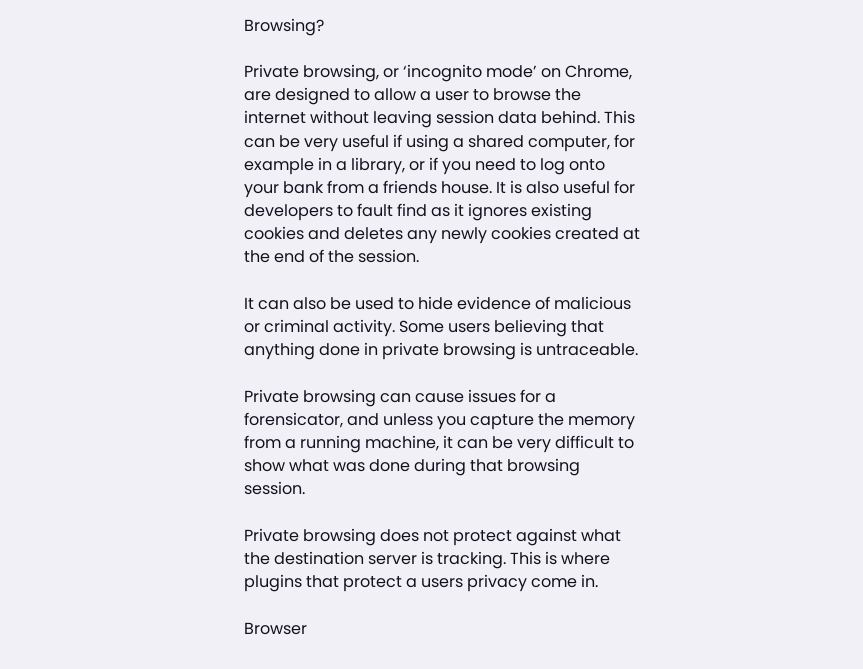Browsing?

Private browsing, or ‘incognito mode’ on Chrome, are designed to allow a user to browse the internet without leaving session data behind. This can be very useful if using a shared computer, for example in a library, or if you need to log onto your bank from a friends house. It is also useful for developers to fault find as it ignores existing cookies and deletes any newly cookies created at the end of the session.

It can also be used to hide evidence of malicious or criminal activity. Some users believing that anything done in private browsing is untraceable.

Private browsing can cause issues for a forensicator, and unless you capture the memory from a running machine, it can be very difficult to show what was done during that browsing session.

Private browsing does not protect against what the destination server is tracking. This is where plugins that protect a users privacy come in.

Browser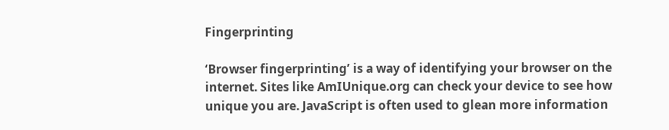Fingerprinting

‘Browser fingerprinting’ is a way of identifying your browser on the internet. Sites like AmIUnique.org can check your device to see how unique you are. JavaScript is often used to glean more information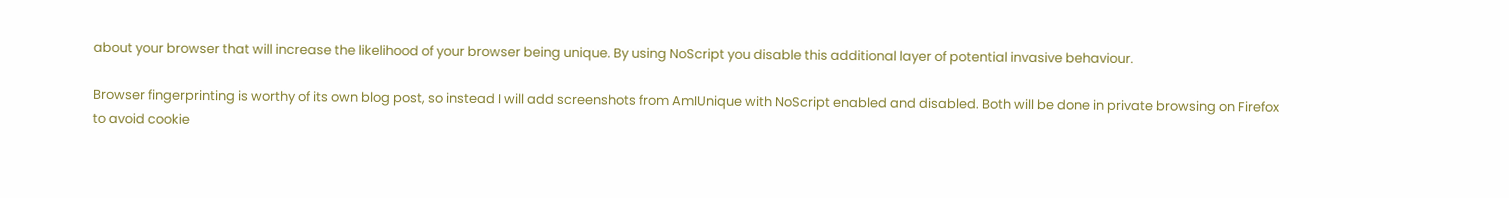about your browser that will increase the likelihood of your browser being unique. By using NoScript you disable this additional layer of potential invasive behaviour.

Browser fingerprinting is worthy of its own blog post, so instead I will add screenshots from AmIUnique with NoScript enabled and disabled. Both will be done in private browsing on Firefox to avoid cookie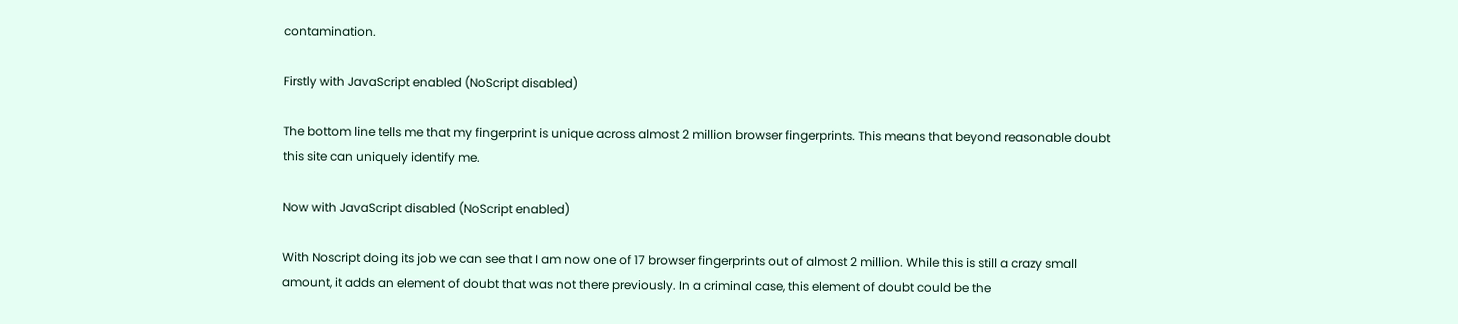contamination.

Firstly with JavaScript enabled (NoScript disabled)

The bottom line tells me that my fingerprint is unique across almost 2 million browser fingerprints. This means that beyond reasonable doubt this site can uniquely identify me.

Now with JavaScript disabled (NoScript enabled)

With Noscript doing its job we can see that I am now one of 17 browser fingerprints out of almost 2 million. While this is still a crazy small amount, it adds an element of doubt that was not there previously. In a criminal case, this element of doubt could be the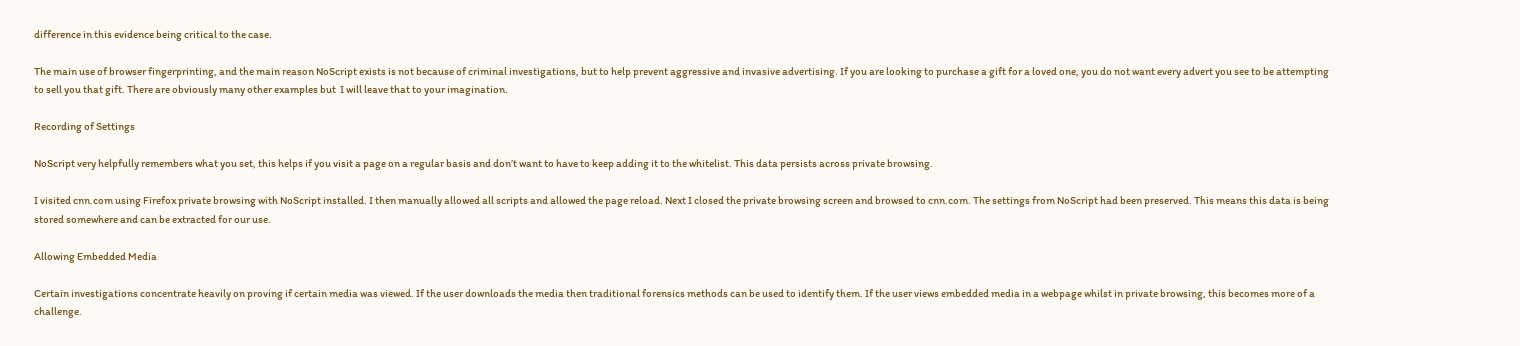difference in this evidence being critical to the case.

The main use of browser fingerprinting, and the main reason NoScript exists is not because of criminal investigations, but to help prevent aggressive and invasive advertising. If you are looking to purchase a gift for a loved one, you do not want every advert you see to be attempting to sell you that gift. There are obviously many other examples but  I will leave that to your imagination.

Recording of Settings

NoScript very helpfully remembers what you set, this helps if you visit a page on a regular basis and don’t want to have to keep adding it to the whitelist. This data persists across private browsing.

I visited cnn.com using Firefox private browsing with NoScript installed. I then manually allowed all scripts and allowed the page reload. Next I closed the private browsing screen and browsed to cnn.com. The settings from NoScript had been preserved. This means this data is being stored somewhere and can be extracted for our use.

Allowing Embedded Media

Certain investigations concentrate heavily on proving if certain media was viewed. If the user downloads the media then traditional forensics methods can be used to identify them. If the user views embedded media in a webpage whilst in private browsing, this becomes more of a challenge.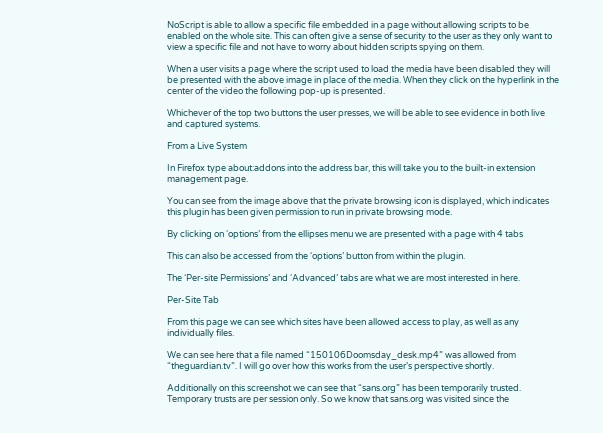NoScript is able to allow a specific file embedded in a page without allowing scripts to be enabled on the whole site. This can often give a sense of security to the user as they only want to view a specific file and not have to worry about hidden scripts spying on them.

When a user visits a page where the script used to load the media have been disabled they will be presented with the above image in place of the media. When they click on the hyperlink in the center of the video the following pop-up is presented.

Whichever of the top two buttons the user presses, we will be able to see evidence in both live and captured systems.

From a Live System

In Firefox type about:addons into the address bar, this will take you to the built-in extension management page.

You can see from the image above that the private browsing icon is displayed, which indicates this plugin has been given permission to run in private browsing mode.

By clicking on ‘options’ from the ellipses menu we are presented with a page with 4 tabs

This can also be accessed from the ‘options’ button from within the plugin.

The ‘Per-site Permissions’ and ‘Advanced’ tabs are what we are most interested in here.

Per-Site Tab

From this page we can see which sites have been allowed access to play, as well as any individually files.

We can see here that a file named “150106Doomsday_desk.mp4” was allowed from “theguardian.tv”. I will go over how this works from the user’s perspective shortly.

Additionally on this screenshot we can see that “sans.org” has been temporarily trusted. Temporary trusts are per session only. So we know that sans.org was visited since the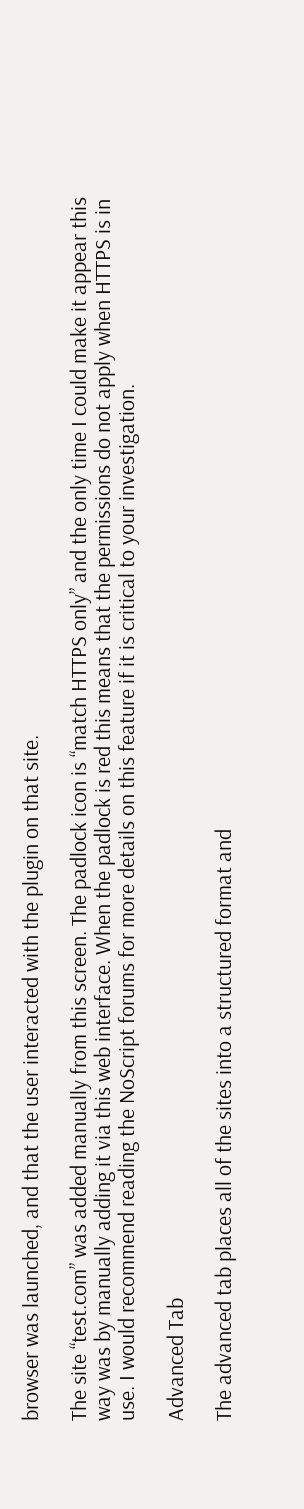browser was launched, and that the user interacted with the plugin on that site.

The site “test.com” was added manually from this screen. The padlock icon is “match HTTPS only” and the only time I could make it appear this way was by manually adding it via this web interface. When the padlock is red this means that the permissions do not apply when HTTPS is in use. I would recommend reading the NoScript forums for more details on this feature if it is critical to your investigation.

Advanced Tab

The advanced tab places all of the sites into a structured format and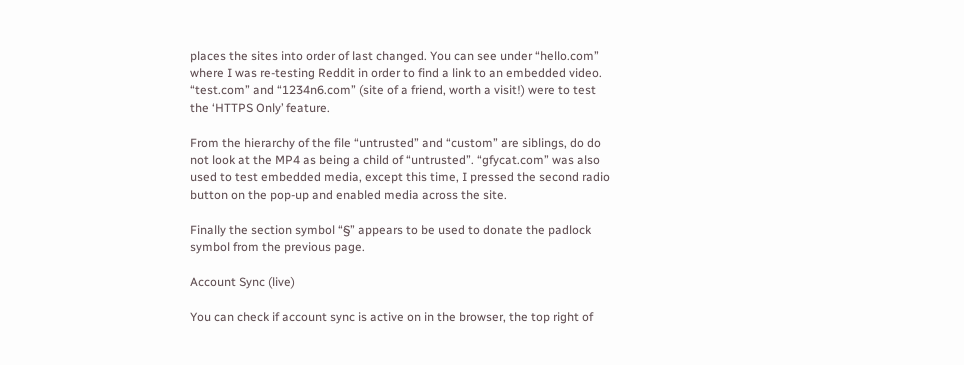places the sites into order of last changed. You can see under “hello.com” where I was re-testing Reddit in order to find a link to an embedded video. “test.com” and “1234n6.com” (site of a friend, worth a visit!) were to test the ‘HTTPS Only’ feature.

From the hierarchy of the file “untrusted” and “custom” are siblings, do do not look at the MP4 as being a child of “untrusted”. “gfycat.com” was also used to test embedded media, except this time, I pressed the second radio button on the pop-up and enabled media across the site.

Finally the section symbol “§” appears to be used to donate the padlock symbol from the previous page.

Account Sync (live)

You can check if account sync is active on in the browser, the top right of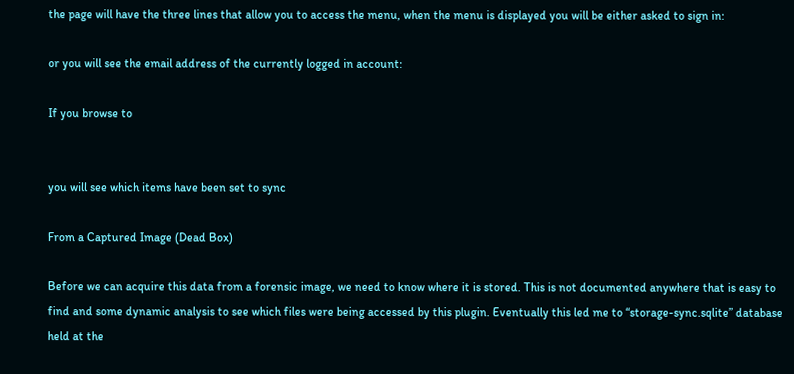the page will have the three lines that allow you to access the menu, when the menu is displayed you will be either asked to sign in:

or you will see the email address of the currently logged in account:

If you browse to


you will see which items have been set to sync

From a Captured Image (Dead Box)

Before we can acquire this data from a forensic image, we need to know where it is stored. This is not documented anywhere that is easy to find and some dynamic analysis to see which files were being accessed by this plugin. Eventually this led me to “storage-sync.sqlite” database held at the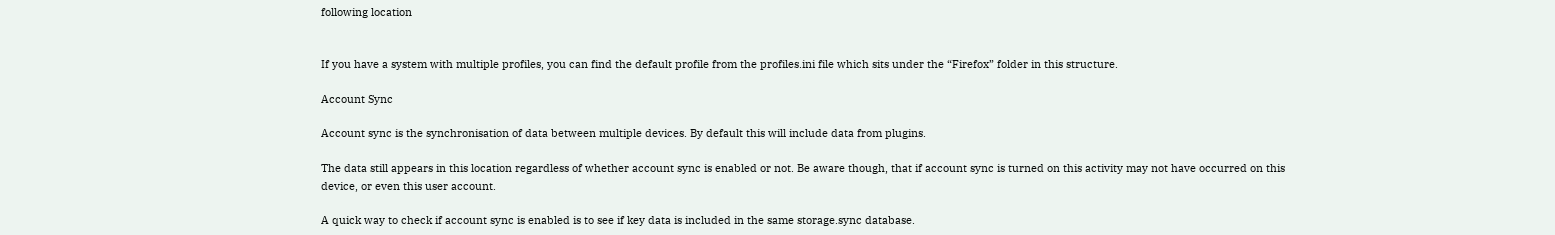following location


If you have a system with multiple profiles, you can find the default profile from the profiles.ini file which sits under the “Firefox” folder in this structure.

Account Sync

Account sync is the synchronisation of data between multiple devices. By default this will include data from plugins.

The data still appears in this location regardless of whether account sync is enabled or not. Be aware though, that if account sync is turned on this activity may not have occurred on this device, or even this user account.

A quick way to check if account sync is enabled is to see if key data is included in the same storage.sync database.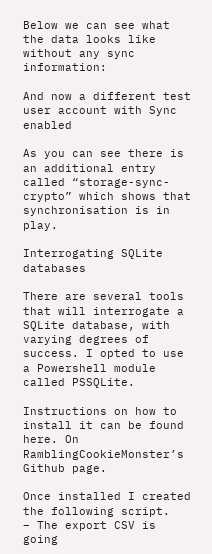Below we can see what the data looks like without any sync information:

And now a different test user account with Sync enabled

As you can see there is an additional entry called “storage-sync-crypto” which shows that synchronisation is in play.

Interrogating SQLite databases

There are several tools that will interrogate a SQLite database, with varying degrees of success. I opted to use a Powershell module called PSSQLite.

Instructions on how to install it can be found here. On RamblingCookieMonster’s Github page.

Once installed I created the following script.
– The export CSV is going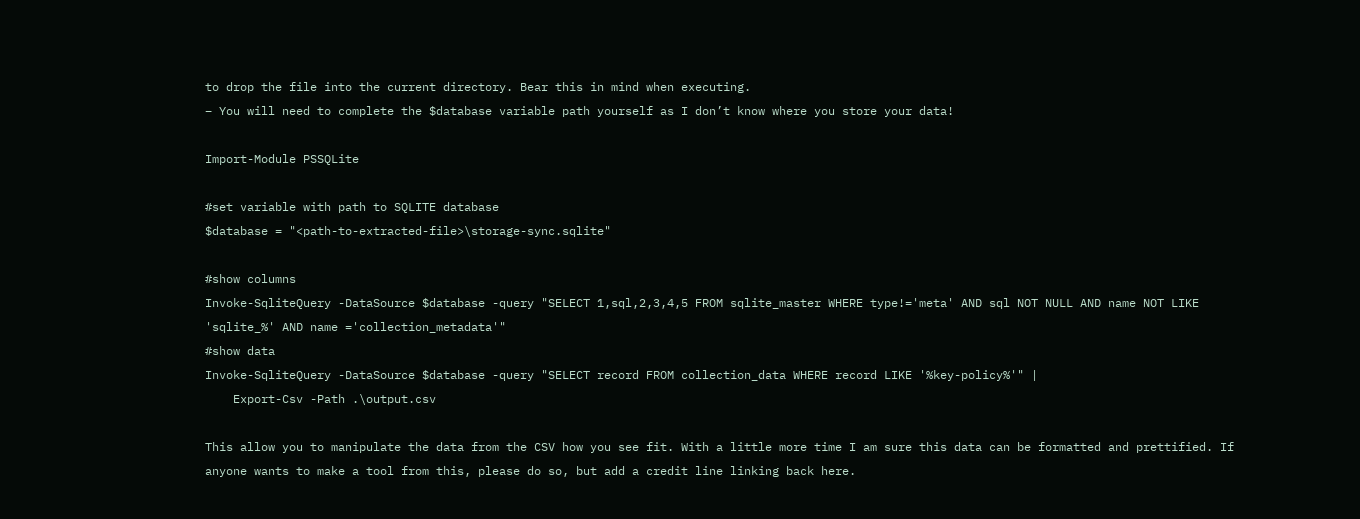to drop the file into the current directory. Bear this in mind when executing.
– You will need to complete the $database variable path yourself as I don’t know where you store your data!

Import-Module PSSQLite

#set variable with path to SQLITE database
$database = "<path-to-extracted-file>\storage-sync.sqlite"

#show columns
Invoke-SqliteQuery -DataSource $database -query "SELECT 1,sql,2,3,4,5 FROM sqlite_master WHERE type!='meta' AND sql NOT NULL AND name NOT LIKE 'sqlite_%' AND name ='collection_metadata'"
#show data
Invoke-SqliteQuery -DataSource $database -query "SELECT record FROM collection_data WHERE record LIKE '%key-policy%'" |
    Export-Csv -Path .\output.csv

This allow you to manipulate the data from the CSV how you see fit. With a little more time I am sure this data can be formatted and prettified. If anyone wants to make a tool from this, please do so, but add a credit line linking back here.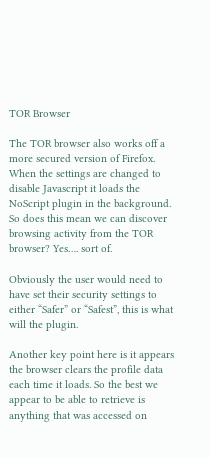TOR Browser

The TOR browser also works off a more secured version of Firefox. When the settings are changed to disable Javascript it loads the NoScript plugin in the background. So does this mean we can discover browsing activity from the TOR browser? Yes…. sort of.

Obviously the user would need to have set their security settings to either “Safer” or “Safest”, this is what will the plugin.

Another key point here is it appears the browser clears the profile data each time it loads. So the best we appear to be able to retrieve is anything that was accessed on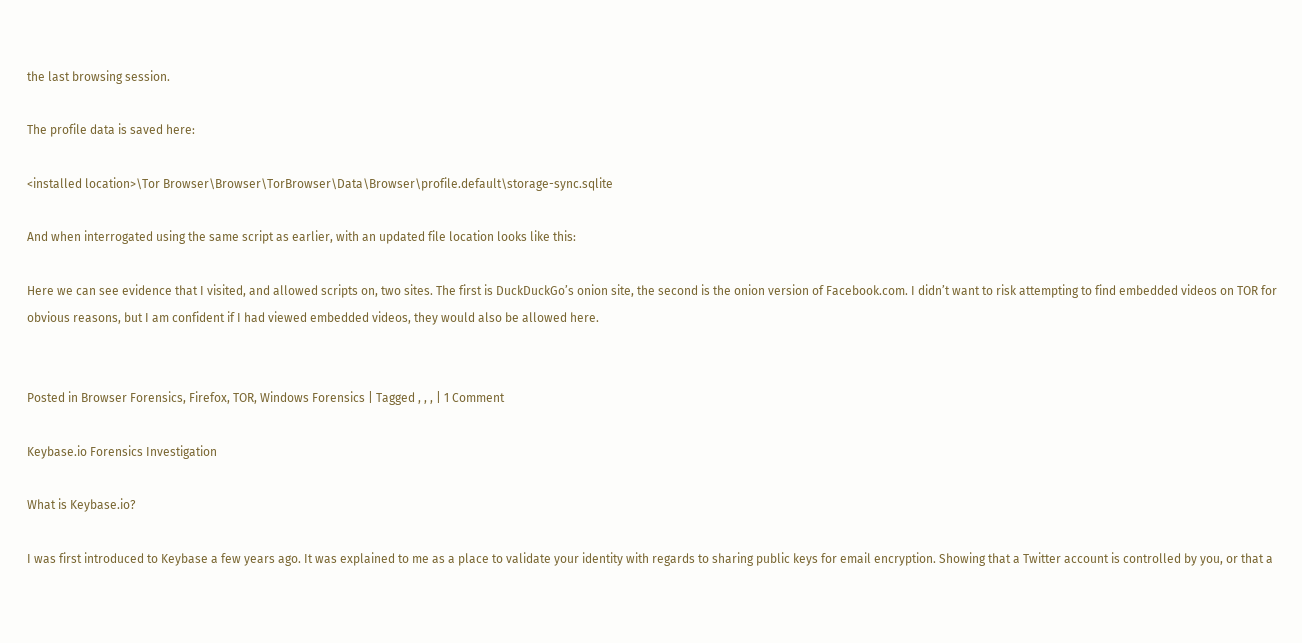the last browsing session.

The profile data is saved here:

<installed location>\Tor Browser\Browser\TorBrowser\Data\Browser\profile.default\storage-sync.sqlite

And when interrogated using the same script as earlier, with an updated file location looks like this:

Here we can see evidence that I visited, and allowed scripts on, two sites. The first is DuckDuckGo’s onion site, the second is the onion version of Facebook.com. I didn’t want to risk attempting to find embedded videos on TOR for obvious reasons, but I am confident if I had viewed embedded videos, they would also be allowed here.


Posted in Browser Forensics, Firefox, TOR, Windows Forensics | Tagged , , , | 1 Comment

Keybase.io Forensics Investigation

What is Keybase.io?

I was first introduced to Keybase a few years ago. It was explained to me as a place to validate your identity with regards to sharing public keys for email encryption. Showing that a Twitter account is controlled by you, or that a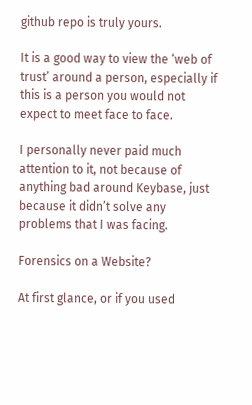github repo is truly yours.

It is a good way to view the ‘web of trust’ around a person, especially if this is a person you would not expect to meet face to face.

I personally never paid much attention to it, not because of anything bad around Keybase, just because it didn’t solve any problems that I was facing.

Forensics on a Website?

At first glance, or if you used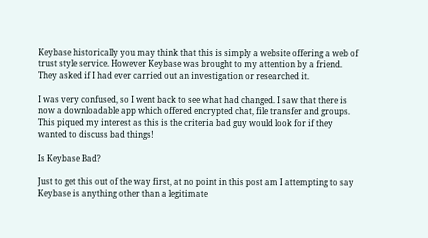Keybase historically you may think that this is simply a website offering a web of trust style service. However Keybase was brought to my attention by a friend. They asked if I had ever carried out an investigation or researched it.

I was very confused, so I went back to see what had changed. I saw that there is now a downloadable app which offered encrypted chat, file transfer and groups. This piqued my interest as this is the criteria bad guy would look for if they wanted to discuss bad things!

Is Keybase Bad?

Just to get this out of the way first, at no point in this post am I attempting to say Keybase is anything other than a legitimate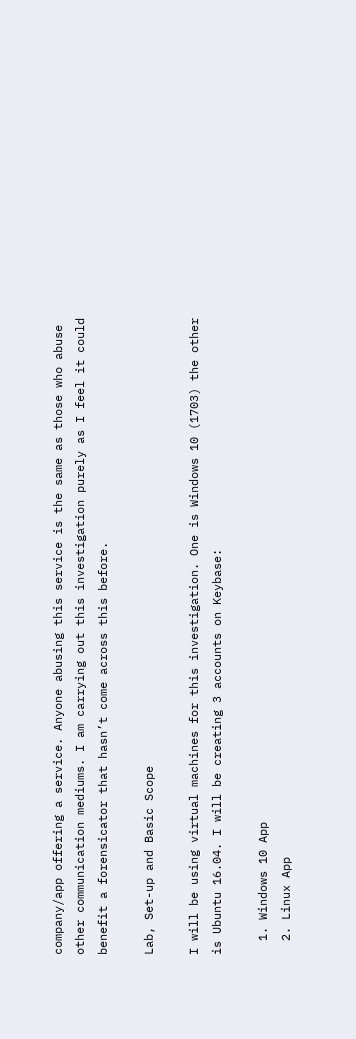company/app offering a service. Anyone abusing this service is the same as those who abuse other communication mediums. I am carrying out this investigation purely as I feel it could benefit a forensicator that hasn’t come across this before.

Lab, Set-up and Basic Scope

I will be using virtual machines for this investigation. One is Windows 10 (1703) the other is Ubuntu 16.04. I will be creating 3 accounts on Keybase:

  1. Windows 10 App
  2. Linux App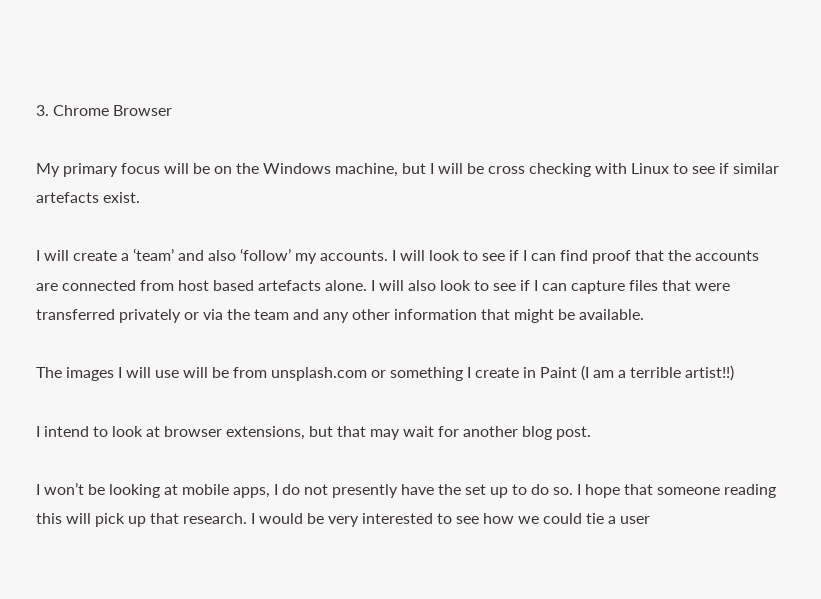3. Chrome Browser

My primary focus will be on the Windows machine, but I will be cross checking with Linux to see if similar artefacts exist.

I will create a ‘team’ and also ‘follow’ my accounts. I will look to see if I can find proof that the accounts are connected from host based artefacts alone. I will also look to see if I can capture files that were transferred privately or via the team and any other information that might be available.

The images I will use will be from unsplash.com or something I create in Paint (I am a terrible artist!!)

I intend to look at browser extensions, but that may wait for another blog post.

I won’t be looking at mobile apps, I do not presently have the set up to do so. I hope that someone reading this will pick up that research. I would be very interested to see how we could tie a user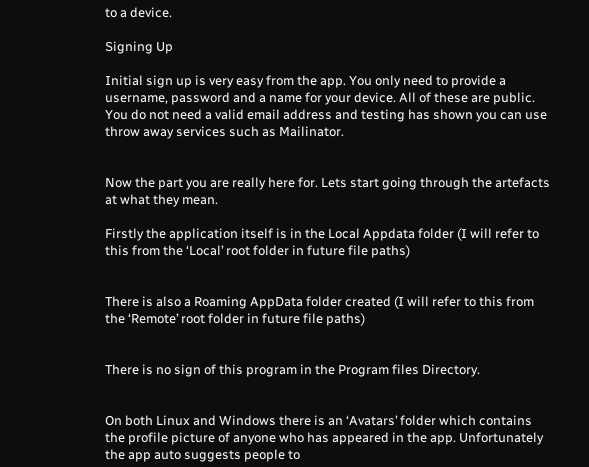to a device.

Signing Up

Initial sign up is very easy from the app. You only need to provide a username, password and a name for your device. All of these are public. You do not need a valid email address and testing has shown you can use throw away services such as Mailinator.


Now the part you are really here for. Lets start going through the artefacts at what they mean.

Firstly the application itself is in the Local Appdata folder (I will refer to this from the ‘Local’ root folder in future file paths)


There is also a Roaming AppData folder created (I will refer to this from the ‘Remote’ root folder in future file paths)


There is no sign of this program in the Program files Directory.


On both Linux and Windows there is an ‘Avatars’ folder which contains the profile picture of anyone who has appeared in the app. Unfortunately the app auto suggests people to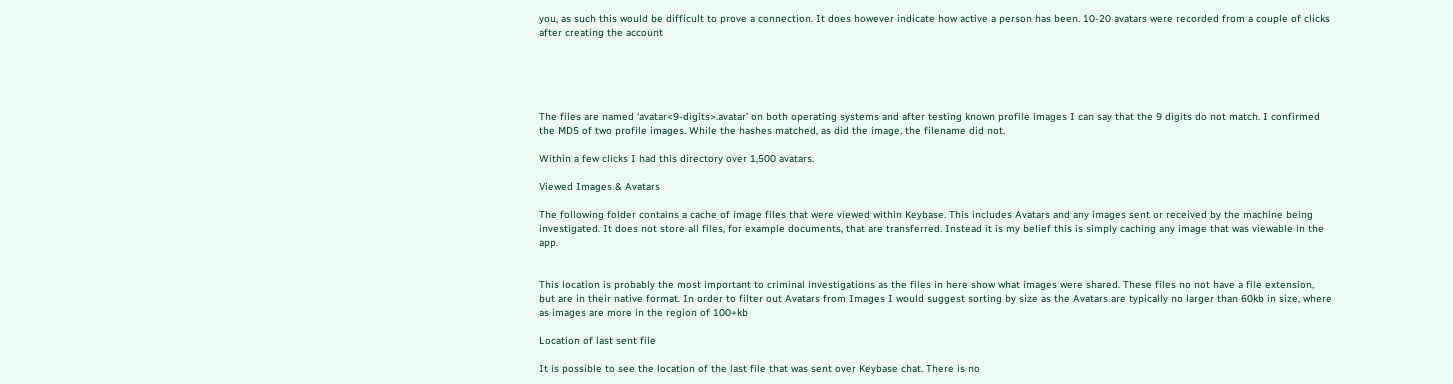you, as such this would be difficult to prove a connection. It does however indicate how active a person has been. 10-20 avatars were recorded from a couple of clicks after creating the account





The files are named ‘avatar<9-digits>.avatar’ on both operating systems and after testing known profile images I can say that the 9 digits do not match. I confirmed the MD5 of two profile images. While the hashes matched, as did the image, the filename did not.

Within a few clicks I had this directory over 1,500 avatars.

Viewed Images & Avatars

The following folder contains a cache of image files that were viewed within Keybase. This includes Avatars and any images sent or received by the machine being investigated. It does not store all files, for example documents, that are transferred. Instead it is my belief this is simply caching any image that was viewable in the app.


This location is probably the most important to criminal investigations as the files in here show what images were shared. These files no not have a file extension, but are in their native format. In order to filter out Avatars from Images I would suggest sorting by size as the Avatars are typically no larger than 60kb in size, where as images are more in the region of 100+kb

Location of last sent file

It is possible to see the location of the last file that was sent over Keybase chat. There is no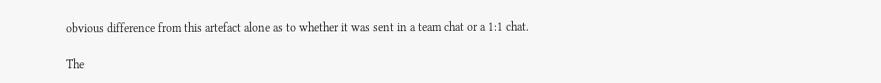obvious difference from this artefact alone as to whether it was sent in a team chat or a 1:1 chat.

The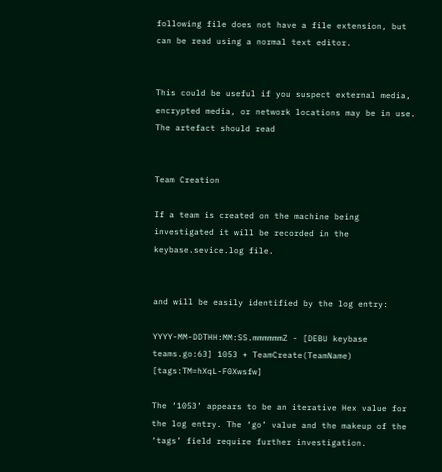following file does not have a file extension, but can be read using a normal text editor.


This could be useful if you suspect external media, encrypted media, or network locations may be in use. The artefact should read


Team Creation

If a team is created on the machine being investigated it will be recorded in the keybase.sevice.log file.


and will be easily identified by the log entry:

YYYY-MM-DDTHH:MM:SS.mmmmmmZ - [DEBU keybase teams.go:63] 1053 + TeamCreate(TeamName) [tags:TM=hXqL-F0Xwsfw]

The ‘1053’ appears to be an iterative Hex value for the log entry. The ‘go’ value and the makeup of the ‘tags’ field require further investigation.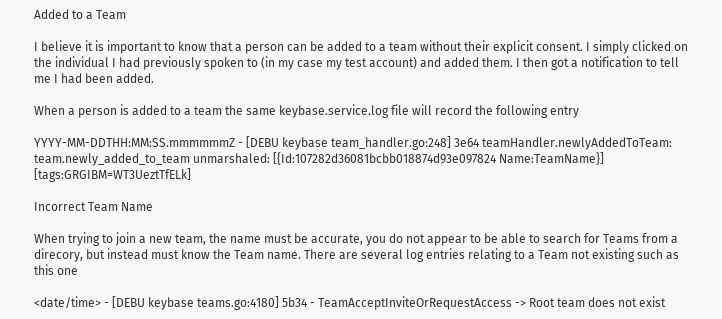Added to a Team

I believe it is important to know that a person can be added to a team without their explicit consent. I simply clicked on the individual I had previously spoken to (in my case my test account) and added them. I then got a notification to tell me I had been added.

When a person is added to a team the same keybase.service.log file will record the following entry

YYYY-MM-DDTHH:MM:SS.mmmmmmZ - [DEBU keybase team_handler.go:248] 3e64 teamHandler.newlyAddedToTeam: team.newly_added_to_team unmarshaled: [{Id:107282d36081bcbb018874d93e097824 Name:TeamName}] [tags:GRGIBM=WT3UeztTfELk]

Incorrect Team Name

When trying to join a new team, the name must be accurate, you do not appear to be able to search for Teams from a direcory, but instead must know the Team name. There are several log entries relating to a Team not existing such as this one

<date/time> - [DEBU keybase teams.go:4180] 5b34 - TeamAcceptInviteOrRequestAccess -> Root team does not exist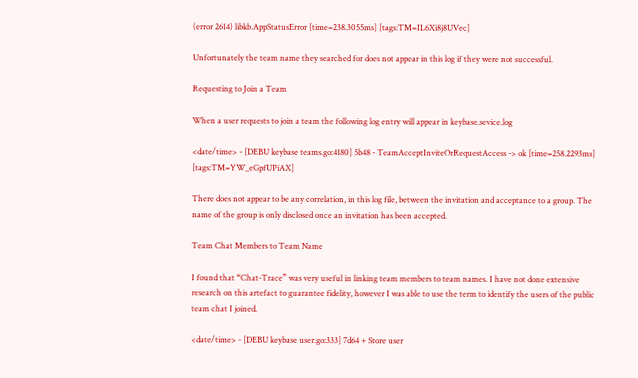(error 2614) libkb.AppStatusError [time=238.3055ms] [tags:TM=IL6Xi8j8UVec]

Unfortunately the team name they searched for does not appear in this log if they were not successful.

Requesting to Join a Team

When a user requests to join a team the following log entry will appear in keybase.sevice.log

<date/time> - [DEBU keybase teams.go:4180] 5b48 - TeamAcceptInviteOrRequestAccess -> ok [time=258.2293ms] [tags:TM=YW_eGpfUPiAX]

There does not appear to be any correlation, in this log file, between the invitation and acceptance to a group. The name of the group is only disclosed once an invitation has been accepted.

Team Chat Members to Team Name

I found that “Chat-Trace” was very useful in linking team members to team names. I have not done extensive research on this artefact to guarantee fidelity, however I was able to use the term to identify the users of the public team chat I joined.

<date/time> - [DEBU keybase user.go:333] 7d64 + Store user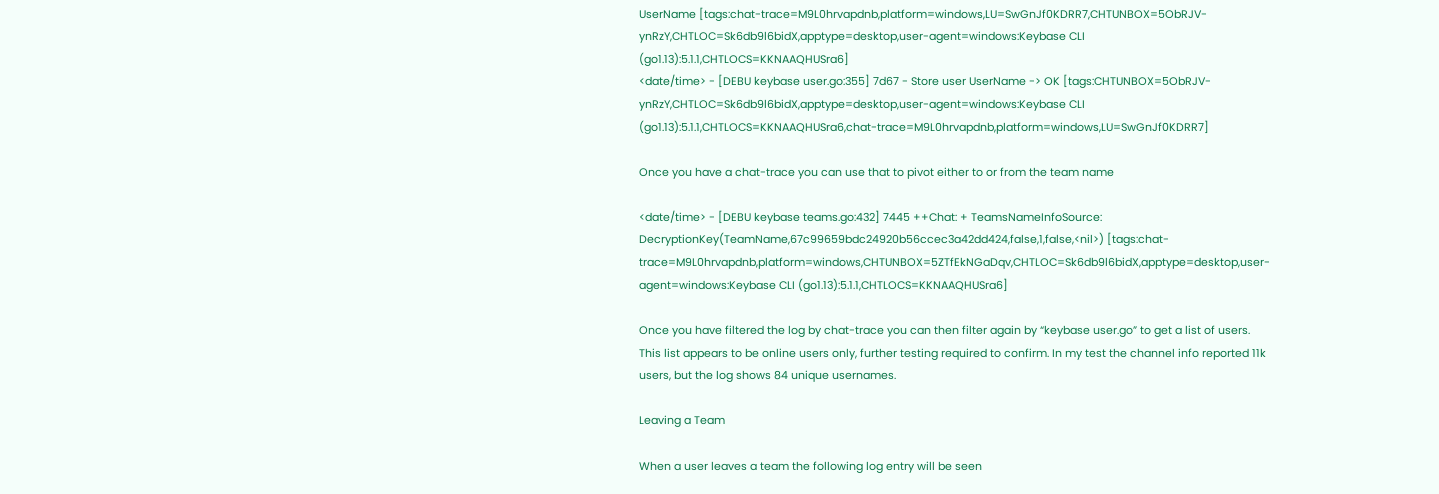UserName [tags:chat-trace=M9L0hrvapdnb,platform=windows,LU=SwGnJf0KDRR7,CHTUNBOX=5ObRJV-ynRzY,CHTLOC=Sk6db9l6bidX,apptype=desktop,user-agent=windows:Keybase CLI (go1.13):5.1.1,CHTLOCS=KKNAAQHUSra6]
<date/time> - [DEBU keybase user.go:355] 7d67 - Store user UserName -> OK [tags:CHTUNBOX=5ObRJV-ynRzY,CHTLOC=Sk6db9l6bidX,apptype=desktop,user-agent=windows:Keybase CLI (go1.13):5.1.1,CHTLOCS=KKNAAQHUSra6,chat-trace=M9L0hrvapdnb,platform=windows,LU=SwGnJf0KDRR7]

Once you have a chat-trace you can use that to pivot either to or from the team name

<date/time> - [DEBU keybase teams.go:432] 7445 ++Chat: + TeamsNameInfoSource: DecryptionKey(TeamName,67c99659bdc24920b56ccec3a42dd424,false,1,false,<nil>) [tags:chat-trace=M9L0hrvapdnb,platform=windows,CHTUNBOX=5ZTfEkNGaDqv,CHTLOC=Sk6db9l6bidX,apptype=desktop,user-agent=windows:Keybase CLI (go1.13):5.1.1,CHTLOCS=KKNAAQHUSra6]

Once you have filtered the log by chat-trace you can then filter again by “keybase user.go” to get a list of users. This list appears to be online users only, further testing required to confirm. In my test the channel info reported 11k users, but the log shows 84 unique usernames.

Leaving a Team

When a user leaves a team the following log entry will be seen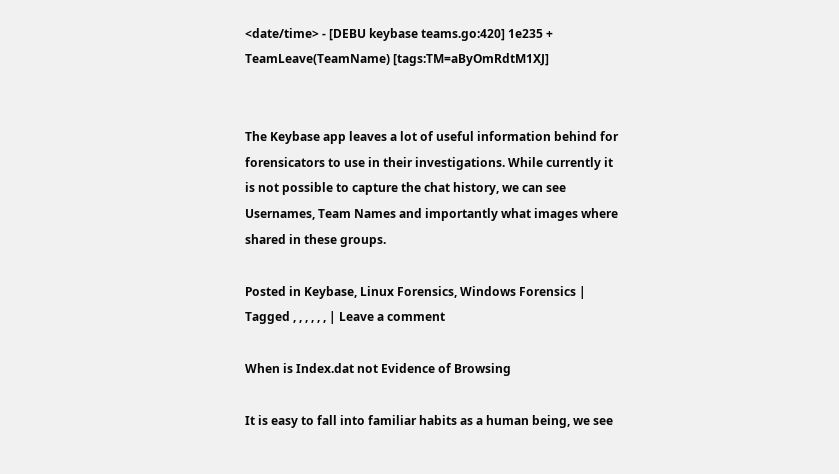<date/time> - [DEBU keybase teams.go:420] 1e235 + TeamLeave(TeamName) [tags:TM=aByOmRdtM1XJ]


The Keybase app leaves a lot of useful information behind for forensicators to use in their investigations. While currently it is not possible to capture the chat history, we can see Usernames, Team Names and importantly what images where shared in these groups.

Posted in Keybase, Linux Forensics, Windows Forensics | Tagged , , , , , , | Leave a comment

When is Index.dat not Evidence of Browsing

It is easy to fall into familiar habits as a human being, we see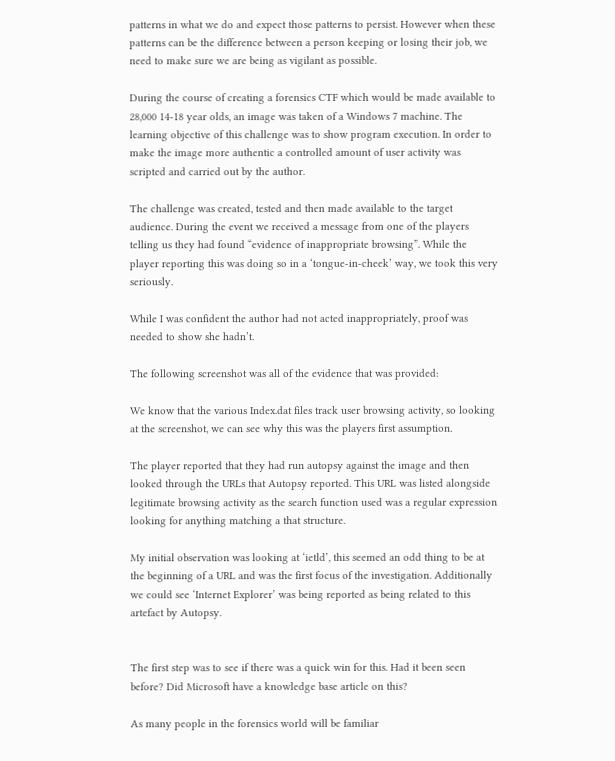patterns in what we do and expect those patterns to persist. However when these patterns can be the difference between a person keeping or losing their job, we need to make sure we are being as vigilant as possible.

During the course of creating a forensics CTF which would be made available to 28,000 14-18 year olds, an image was taken of a Windows 7 machine. The learning objective of this challenge was to show program execution. In order to make the image more authentic a controlled amount of user activity was scripted and carried out by the author.

The challenge was created, tested and then made available to the target audience. During the event we received a message from one of the players telling us they had found “evidence of inappropriate browsing”. While the player reporting this was doing so in a ‘tongue-in-cheek’ way, we took this very seriously.

While I was confident the author had not acted inappropriately, proof was needed to show she hadn’t.

The following screenshot was all of the evidence that was provided:

We know that the various Index.dat files track user browsing activity, so looking at the screenshot, we can see why this was the players first assumption.

The player reported that they had run autopsy against the image and then looked through the URLs that Autopsy reported. This URL was listed alongside legitimate browsing activity as the search function used was a regular expression looking for anything matching a that structure.

My initial observation was looking at ‘ietld’, this seemed an odd thing to be at the beginning of a URL and was the first focus of the investigation. Additionally we could see ‘Internet Explorer’ was being reported as being related to this artefact by Autopsy.


The first step was to see if there was a quick win for this. Had it been seen before? Did Microsoft have a knowledge base article on this?

As many people in the forensics world will be familiar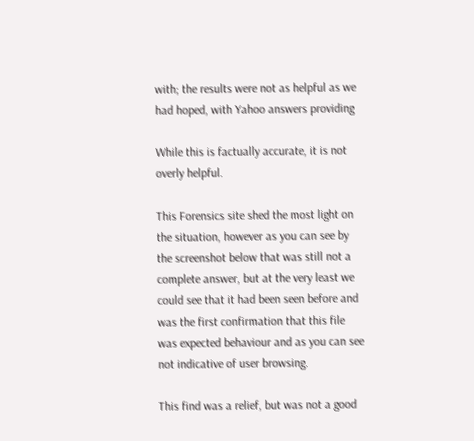with; the results were not as helpful as we had hoped, with Yahoo answers providing

While this is factually accurate, it is not overly helpful.

This Forensics site shed the most light on the situation, however as you can see by the screenshot below that was still not a complete answer, but at the very least we could see that it had been seen before and was the first confirmation that this file was expected behaviour and as you can see not indicative of user browsing.

This find was a relief, but was not a good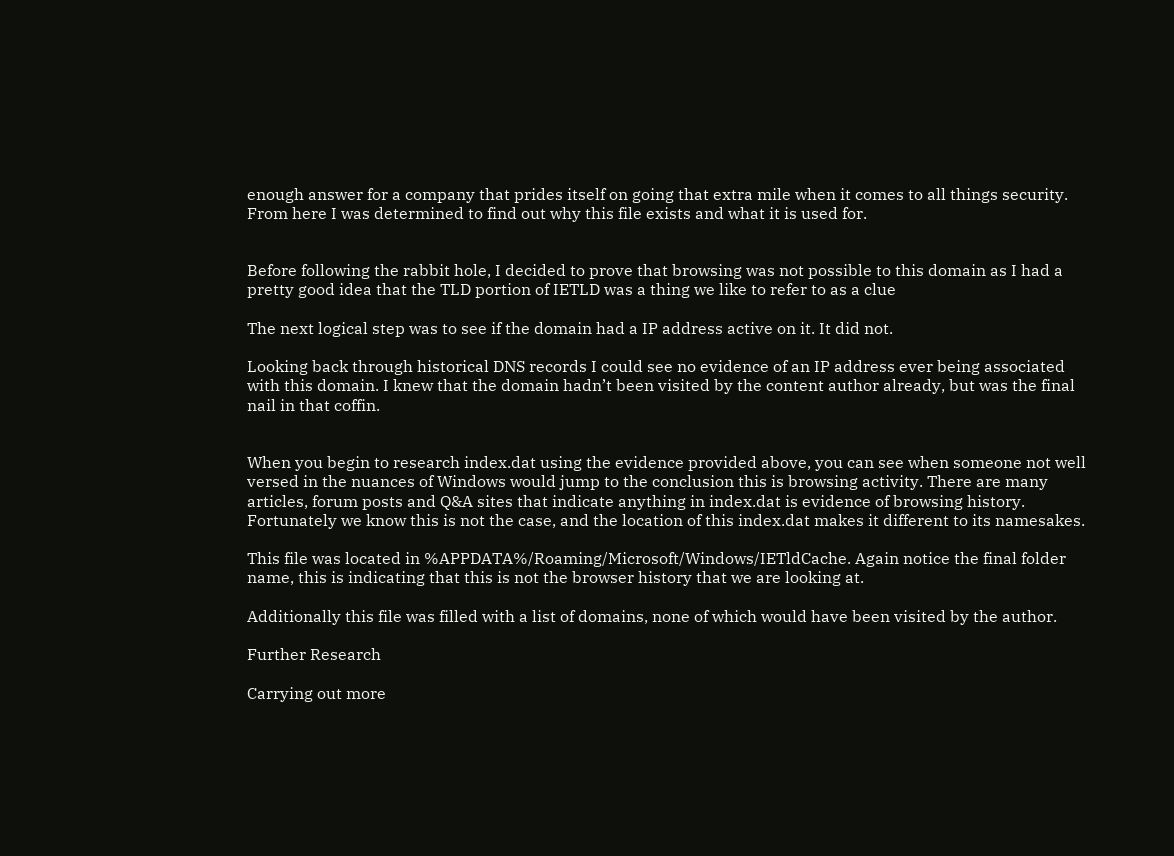enough answer for a company that prides itself on going that extra mile when it comes to all things security. From here I was determined to find out why this file exists and what it is used for.


Before following the rabbit hole, I decided to prove that browsing was not possible to this domain as I had a pretty good idea that the TLD portion of IETLD was a thing we like to refer to as a clue

The next logical step was to see if the domain had a IP address active on it. It did not.

Looking back through historical DNS records I could see no evidence of an IP address ever being associated with this domain. I knew that the domain hadn’t been visited by the content author already, but was the final nail in that coffin.


When you begin to research index.dat using the evidence provided above, you can see when someone not well versed in the nuances of Windows would jump to the conclusion this is browsing activity. There are many articles, forum posts and Q&A sites that indicate anything in index.dat is evidence of browsing history. Fortunately we know this is not the case, and the location of this index.dat makes it different to its namesakes.

This file was located in %APPDATA%/Roaming/Microsoft/Windows/IETldCache. Again notice the final folder name, this is indicating that this is not the browser history that we are looking at.

Additionally this file was filled with a list of domains, none of which would have been visited by the author.

Further Research

Carrying out more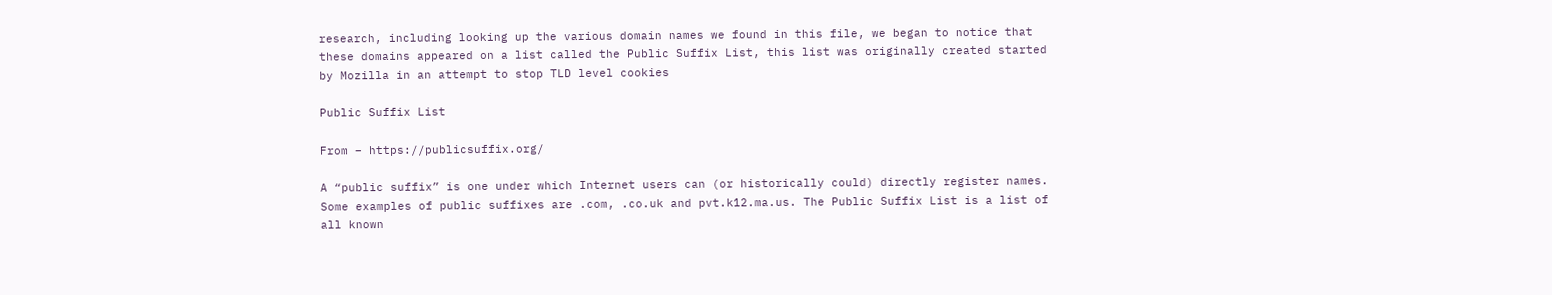research, including looking up the various domain names we found in this file, we began to notice that these domains appeared on a list called the Public Suffix List, this list was originally created started by Mozilla in an attempt to stop TLD level cookies

Public Suffix List

From – https://publicsuffix.org/

A “public suffix” is one under which Internet users can (or historically could) directly register names. Some examples of public suffixes are .com, .co.uk and pvt.k12.ma.us. The Public Suffix List is a list of all known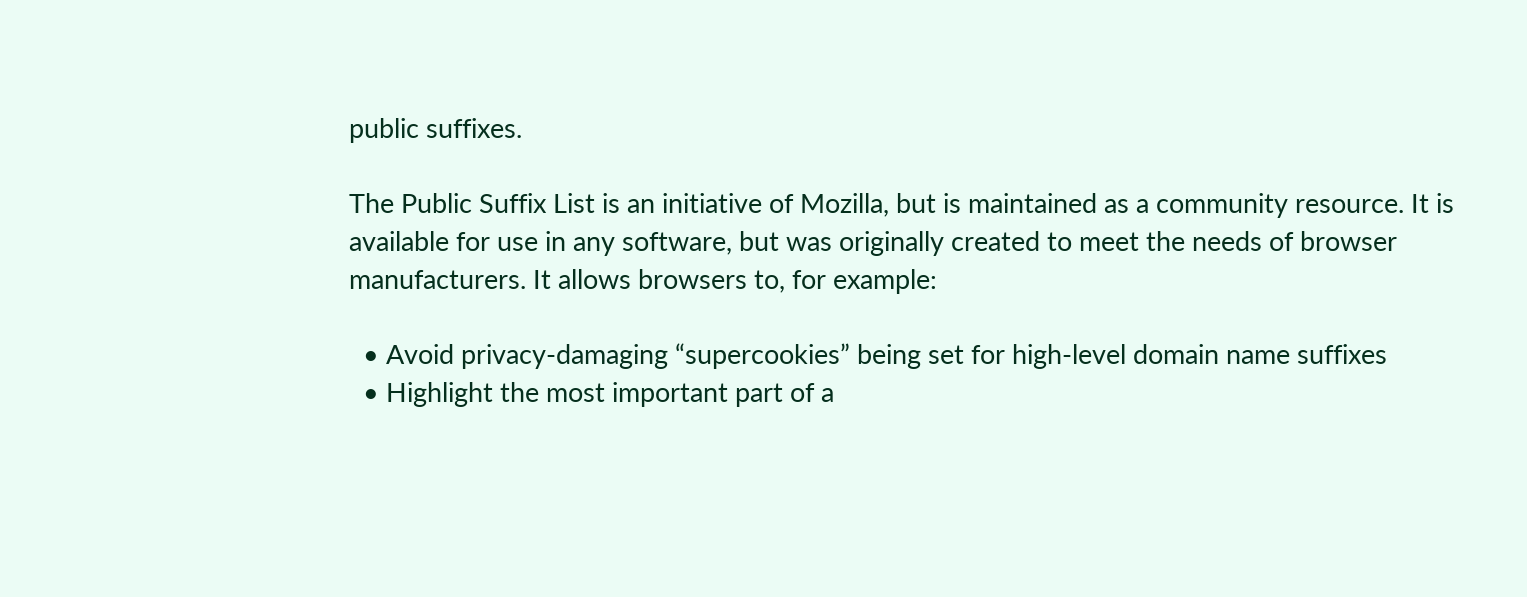public suffixes.

The Public Suffix List is an initiative of Mozilla, but is maintained as a community resource. It is available for use in any software, but was originally created to meet the needs of browser manufacturers. It allows browsers to, for example:

  • Avoid privacy-damaging “supercookies” being set for high-level domain name suffixes
  • Highlight the most important part of a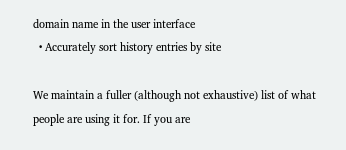domain name in the user interface
  • Accurately sort history entries by site

We maintain a fuller (although not exhaustive) list of what people are using it for. If you are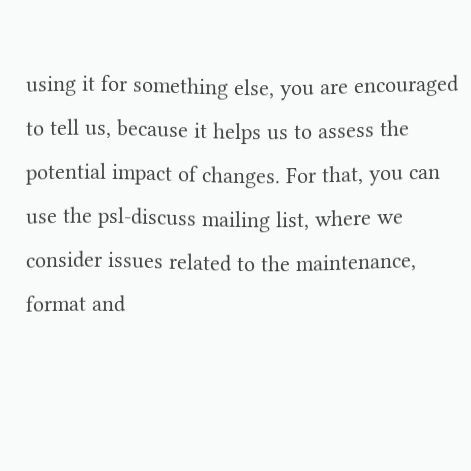using it for something else, you are encouraged to tell us, because it helps us to assess the potential impact of changes. For that, you can use the psl-discuss mailing list, where we consider issues related to the maintenance, format and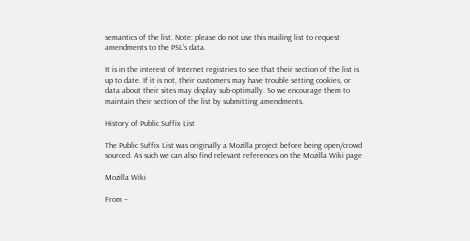semantics of the list. Note: please do not use this mailing list to request amendments to the PSL’s data.

It is in the interest of Internet registries to see that their section of the list is up to date. If it is not, their customers may have trouble setting cookies, or data about their sites may display sub-optimally. So we encourage them to maintain their section of the list by submitting amendments.

History of Public Suffix List

The Public Suffix List was originally a Mozilla project before being open/crowd sourced. As such we can also find relevant references on the Mozilla Wiki page

Mozilla Wiki

From –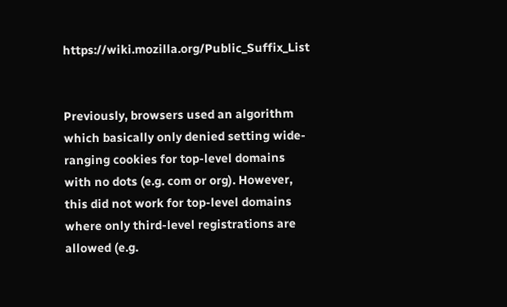https://wiki.mozilla.org/Public_Suffix_List


Previously, browsers used an algorithm which basically only denied setting wide-ranging cookies for top-level domains with no dots (e.g. com or org). However, this did not work for top-level domains where only third-level registrations are allowed (e.g.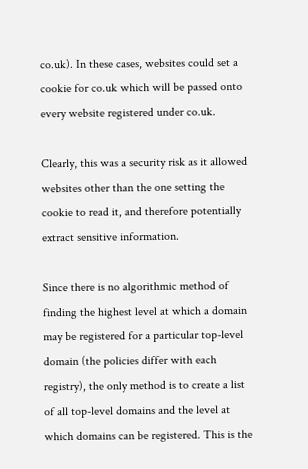co.uk). In these cases, websites could set a cookie for co.uk which will be passed onto every website registered under co.uk.

Clearly, this was a security risk as it allowed websites other than the one setting the cookie to read it, and therefore potentially extract sensitive information.

Since there is no algorithmic method of finding the highest level at which a domain may be registered for a particular top-level domain (the policies differ with each registry), the only method is to create a list of all top-level domains and the level at which domains can be registered. This is the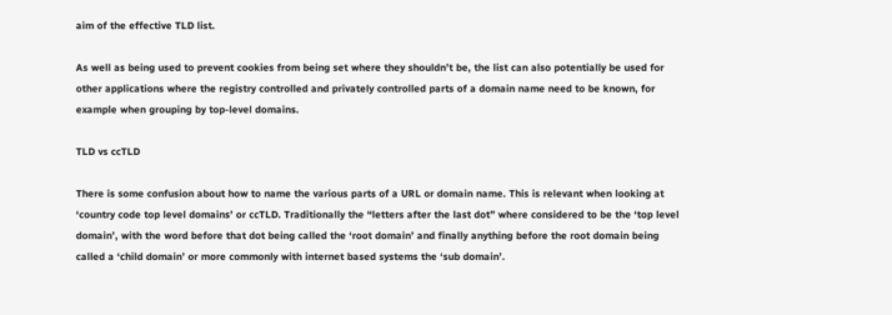aim of the effective TLD list.

As well as being used to prevent cookies from being set where they shouldn’t be, the list can also potentially be used for other applications where the registry controlled and privately controlled parts of a domain name need to be known, for example when grouping by top-level domains.

TLD vs ccTLD

There is some confusion about how to name the various parts of a URL or domain name. This is relevant when looking at ‘country code top level domains’ or ccTLD. Traditionally the “letters after the last dot” where considered to be the ‘top level domain’, with the word before that dot being called the ‘root domain’ and finally anything before the root domain being called a ‘child domain’ or more commonly with internet based systems the ‘sub domain’.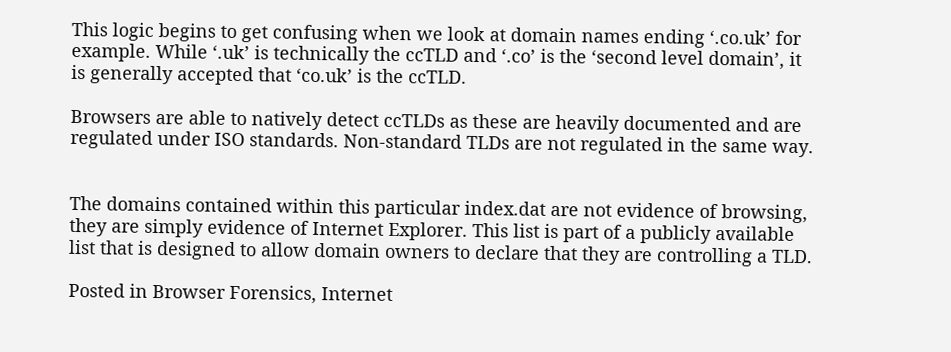This logic begins to get confusing when we look at domain names ending ‘.co.uk’ for example. While ‘.uk’ is technically the ccTLD and ‘.co’ is the ‘second level domain’, it is generally accepted that ‘co.uk’ is the ccTLD.

Browsers are able to natively detect ccTLDs as these are heavily documented and are regulated under ISO standards. Non-standard TLDs are not regulated in the same way.


The domains contained within this particular index.dat are not evidence of browsing, they are simply evidence of Internet Explorer. This list is part of a publicly available list that is designed to allow domain owners to declare that they are controlling a TLD.

Posted in Browser Forensics, Internet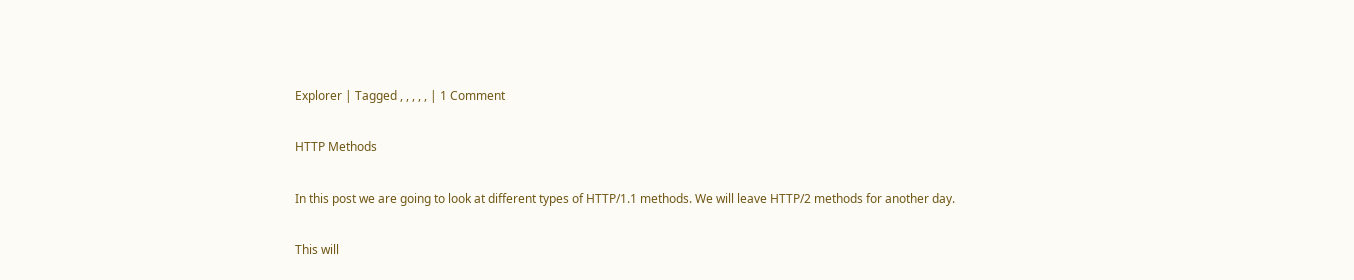Explorer | Tagged , , , , , | 1 Comment

HTTP Methods

In this post we are going to look at different types of HTTP/1.1 methods. We will leave HTTP/2 methods for another day.

This will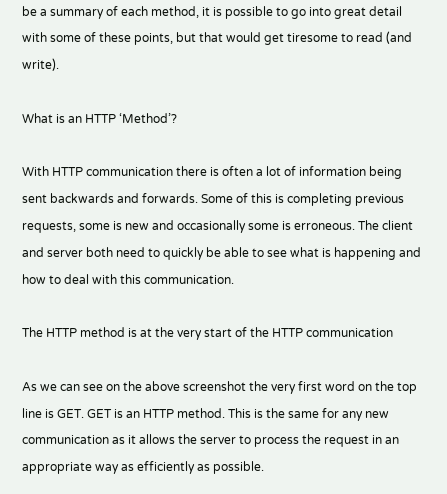be a summary of each method, it is possible to go into great detail with some of these points, but that would get tiresome to read (and write).

What is an HTTP ‘Method’?

With HTTP communication there is often a lot of information being sent backwards and forwards. Some of this is completing previous requests, some is new and occasionally some is erroneous. The client and server both need to quickly be able to see what is happening and how to deal with this communication.

The HTTP method is at the very start of the HTTP communication

As we can see on the above screenshot the very first word on the top line is GET. GET is an HTTP method. This is the same for any new communication as it allows the server to process the request in an appropriate way as efficiently as possible.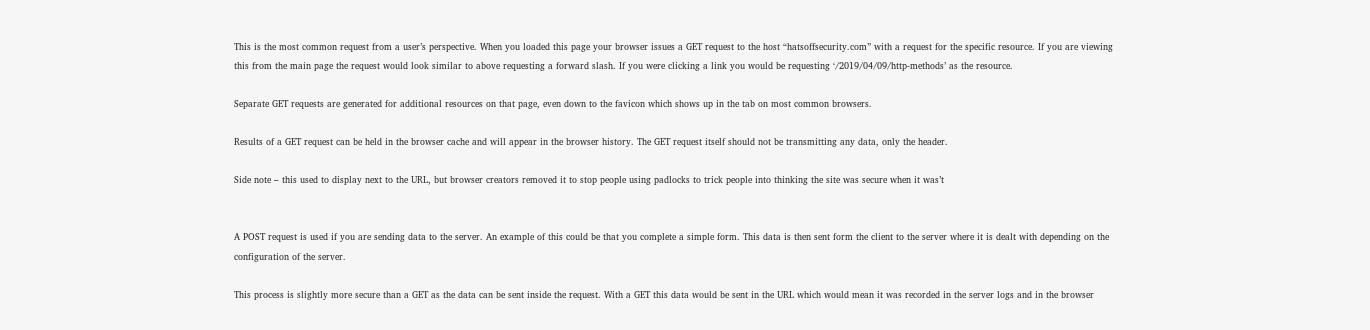This is the most common request from a user’s perspective. When you loaded this page your browser issues a GET request to the host “hatsoffsecurity.com” with a request for the specific resource. If you are viewing this from the main page the request would look similar to above requesting a forward slash. If you were clicking a link you would be requesting ‘/2019/04/09/http-methods’ as the resource.

Separate GET requests are generated for additional resources on that page, even down to the favicon which shows up in the tab on most common browsers.

Results of a GET request can be held in the browser cache and will appear in the browser history. The GET request itself should not be transmitting any data, only the header.

Side note – this used to display next to the URL, but browser creators removed it to stop people using padlocks to trick people into thinking the site was secure when it was’t


A POST request is used if you are sending data to the server. An example of this could be that you complete a simple form. This data is then sent form the client to the server where it is dealt with depending on the configuration of the server.

This process is slightly more secure than a GET as the data can be sent inside the request. With a GET this data would be sent in the URL which would mean it was recorded in the server logs and in the browser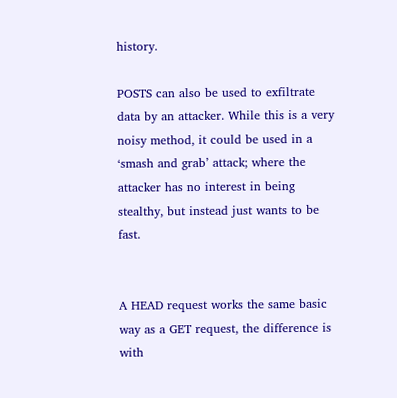history.

POSTS can also be used to exfiltrate data by an attacker. While this is a very noisy method, it could be used in a ‘smash and grab’ attack; where the attacker has no interest in being stealthy, but instead just wants to be fast.


A HEAD request works the same basic way as a GET request, the difference is with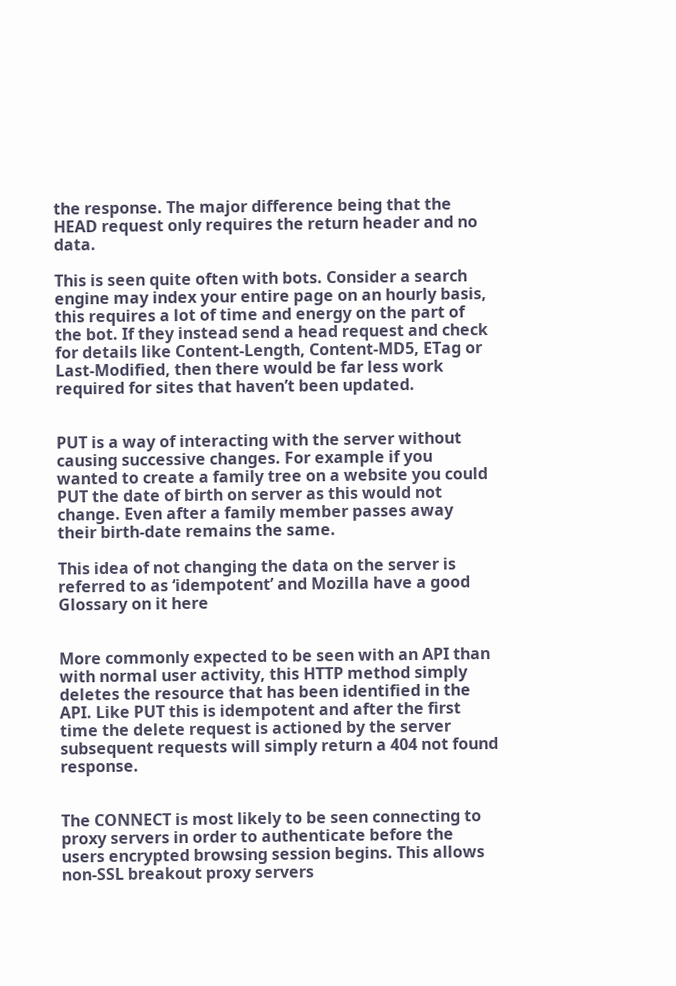the response. The major difference being that the HEAD request only requires the return header and no data.

This is seen quite often with bots. Consider a search engine may index your entire page on an hourly basis, this requires a lot of time and energy on the part of the bot. If they instead send a head request and check for details like Content-Length, Content-MD5, ETag or Last-Modified, then there would be far less work required for sites that haven’t been updated.


PUT is a way of interacting with the server without causing successive changes. For example if you wanted to create a family tree on a website you could PUT the date of birth on server as this would not change. Even after a family member passes away their birth-date remains the same.

This idea of not changing the data on the server is referred to as ‘idempotent’ and Mozilla have a good Glossary on it here


More commonly expected to be seen with an API than with normal user activity, this HTTP method simply deletes the resource that has been identified in the API. Like PUT this is idempotent and after the first time the delete request is actioned by the server subsequent requests will simply return a 404 not found response.


The CONNECT is most likely to be seen connecting to proxy servers in order to authenticate before the users encrypted browsing session begins. This allows non-SSL breakout proxy servers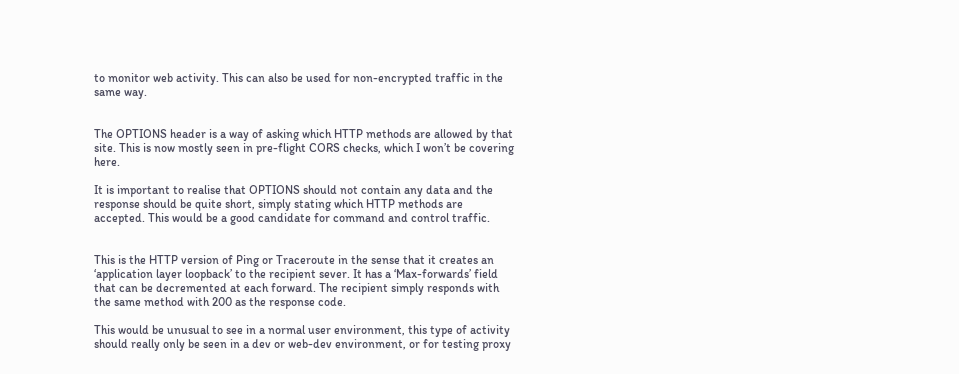to monitor web activity. This can also be used for non-encrypted traffic in the same way.


The OPTIONS header is a way of asking which HTTP methods are allowed by that site. This is now mostly seen in pre-flight CORS checks, which I won’t be covering here.

It is important to realise that OPTIONS should not contain any data and the response should be quite short, simply stating which HTTP methods are accepted. This would be a good candidate for command and control traffic.


This is the HTTP version of Ping or Traceroute in the sense that it creates an ‘application layer loopback’ to the recipient sever. It has a ‘Max-forwards’ field that can be decremented at each forward. The recipient simply responds with the same method with 200 as the response code.

This would be unusual to see in a normal user environment, this type of activity should really only be seen in a dev or web-dev environment, or for testing proxy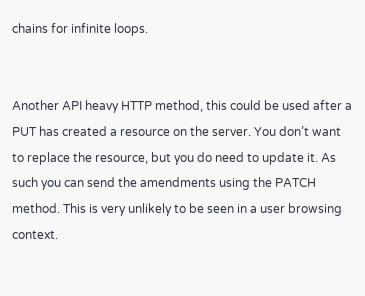chains for infinite loops.


Another API heavy HTTP method, this could be used after a PUT has created a resource on the server. You don’t want to replace the resource, but you do need to update it. As such you can send the amendments using the PATCH method. This is very unlikely to be seen in a user browsing context.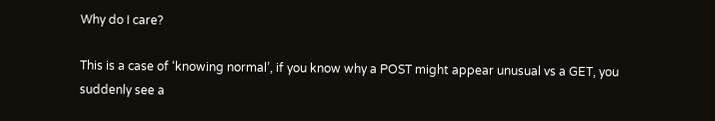Why do I care?

This is a case of ‘knowing normal’, if you know why a POST might appear unusual vs a GET, you suddenly see a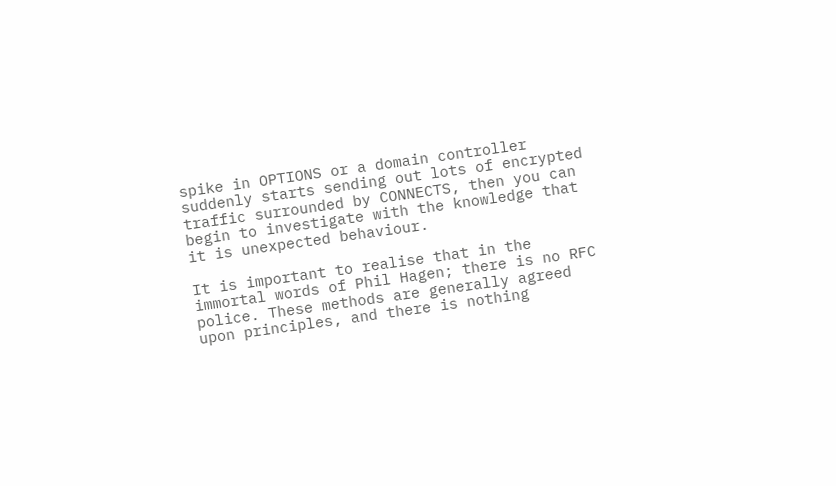spike in OPTIONS or a domain controller suddenly starts sending out lots of encrypted traffic surrounded by CONNECTS, then you can begin to investigate with the knowledge that it is unexpected behaviour.

It is important to realise that in the immortal words of Phil Hagen; there is no RFC police. These methods are generally agreed upon principles, and there is nothing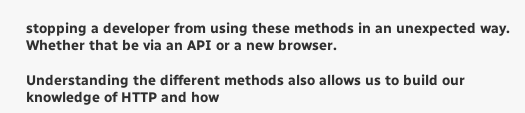stopping a developer from using these methods in an unexpected way. Whether that be via an API or a new browser.

Understanding the different methods also allows us to build our knowledge of HTTP and how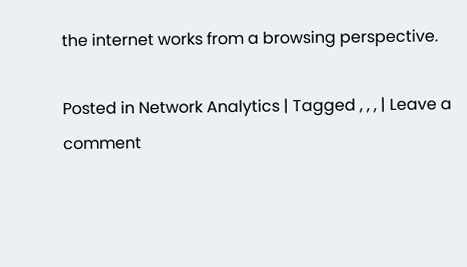the internet works from a browsing perspective.

Posted in Network Analytics | Tagged , , , | Leave a comment